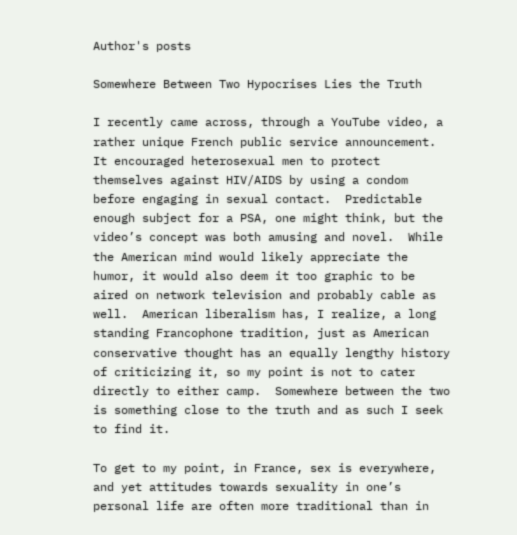Author's posts

Somewhere Between Two Hypocrises Lies the Truth

I recently came across, through a YouTube video, a rather unique French public service announcement.  It encouraged heterosexual men to protect themselves against HIV/AIDS by using a condom before engaging in sexual contact.  Predictable enough subject for a PSA, one might think, but the video’s concept was both amusing and novel.  While the American mind would likely appreciate the humor, it would also deem it too graphic to be aired on network television and probably cable as well.  American liberalism has, I realize, a long standing Francophone tradition, just as American conservative thought has an equally lengthy history of criticizing it, so my point is not to cater directly to either camp.  Somewhere between the two is something close to the truth and as such I seek to find it.

To get to my point, in France, sex is everywhere, and yet attitudes towards sexuality in one’s personal life are often more traditional than in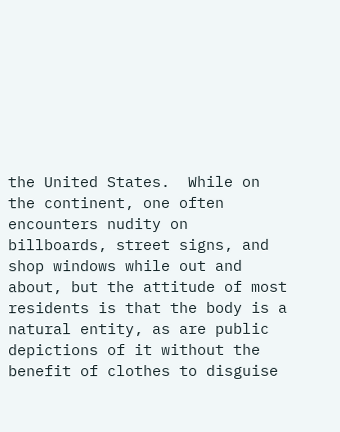the United States.  While on the continent, one often encounters nudity on billboards, street signs, and shop windows while out and about, but the attitude of most residents is that the body is a natural entity, as are public depictions of it without the benefit of clothes to disguise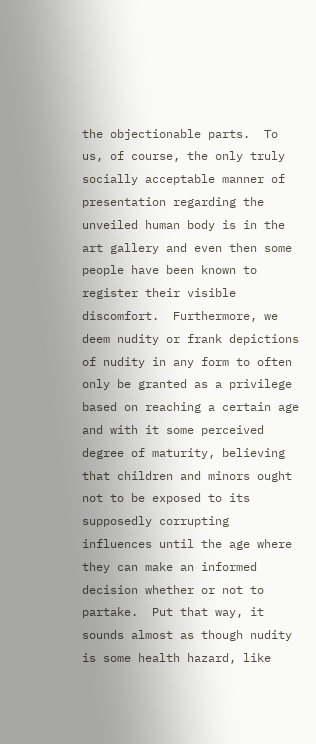the objectionable parts.  To us, of course, the only truly socially acceptable manner of presentation regarding the unveiled human body is in the art gallery and even then some people have been known to register their visible discomfort.  Furthermore, we deem nudity or frank depictions of nudity in any form to often only be granted as a privilege based on reaching a certain age and with it some perceived degree of maturity, believing that children and minors ought not to be exposed to its supposedly corrupting influences until the age where they can make an informed decision whether or not to partake.  Put that way, it sounds almost as though nudity is some health hazard, like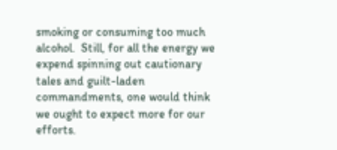smoking or consuming too much alcohol.  Still, for all the energy we expend spinning out cautionary tales and guilt-laden commandments, one would think we ought to expect more for our efforts.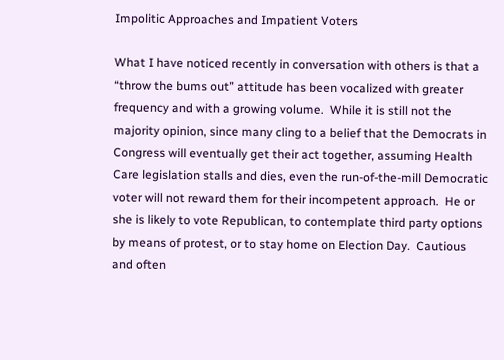Impolitic Approaches and Impatient Voters

What I have noticed recently in conversation with others is that a “throw the bums out” attitude has been vocalized with greater frequency and with a growing volume.  While it is still not the majority opinion, since many cling to a belief that the Democrats in Congress will eventually get their act together, assuming Health Care legislation stalls and dies, even the run-of-the-mill Democratic voter will not reward them for their incompetent approach.  He or she is likely to vote Republican, to contemplate third party options by means of protest, or to stay home on Election Day.  Cautious and often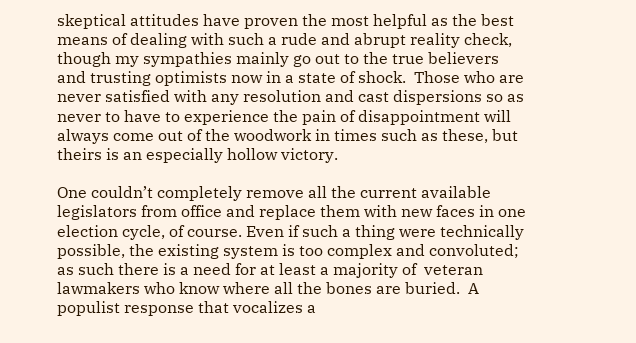skeptical attitudes have proven the most helpful as the best means of dealing with such a rude and abrupt reality check, though my sympathies mainly go out to the true believers and trusting optimists now in a state of shock.  Those who are never satisfied with any resolution and cast dispersions so as never to have to experience the pain of disappointment will always come out of the woodwork in times such as these, but theirs is an especially hollow victory.

One couldn’t completely remove all the current available legislators from office and replace them with new faces in one election cycle, of course. Even if such a thing were technically possible, the existing system is too complex and convoluted; as such there is a need for at least a majority of  veteran lawmakers who know where all the bones are buried.  A populist response that vocalizes a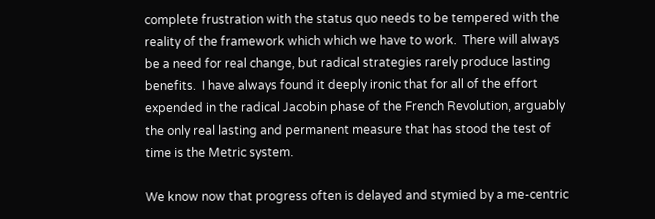complete frustration with the status quo needs to be tempered with the reality of the framework which which we have to work.  There will always be a need for real change, but radical strategies rarely produce lasting benefits.  I have always found it deeply ironic that for all of the effort expended in the radical Jacobin phase of the French Revolution, arguably the only real lasting and permanent measure that has stood the test of time is the Metric system.

We know now that progress often is delayed and stymied by a me-centric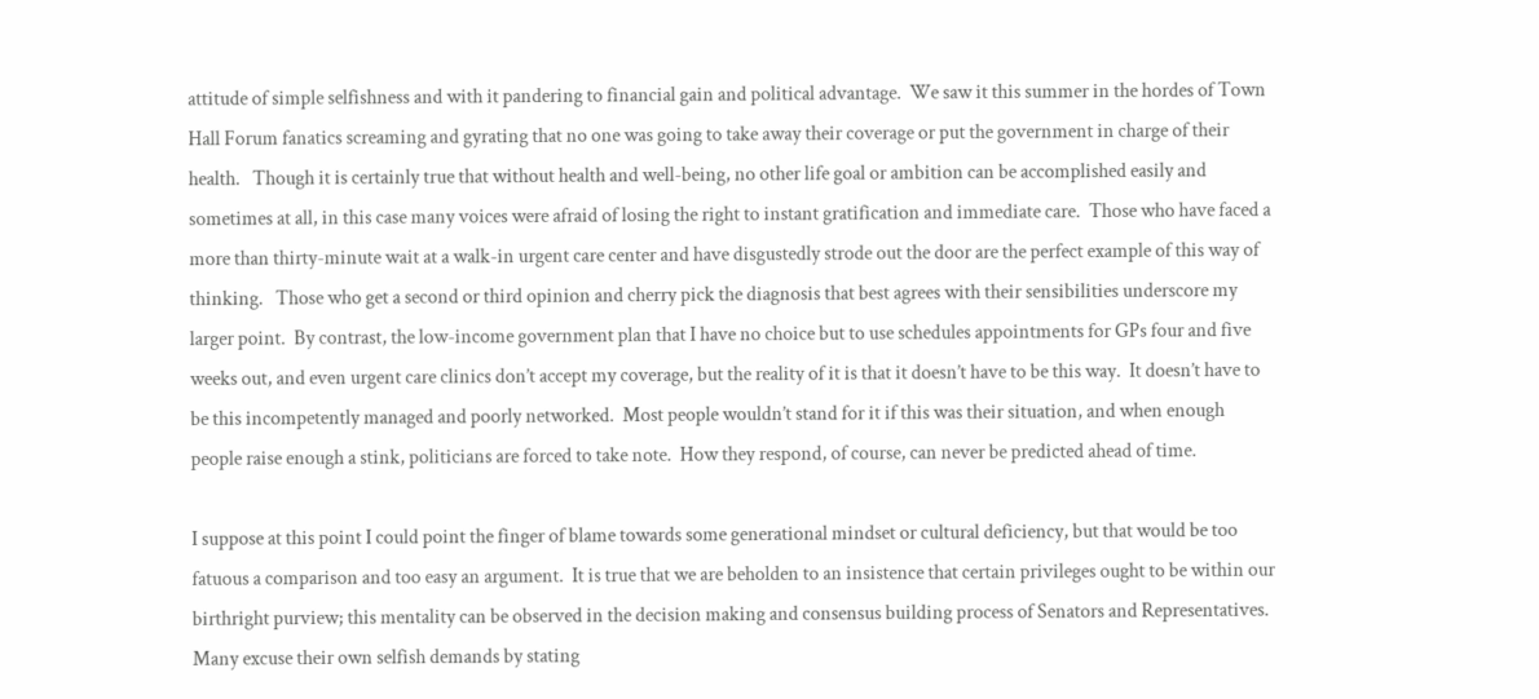attitude of simple selfishness and with it pandering to financial gain and political advantage.  We saw it this summer in the hordes of Town Hall Forum fanatics screaming and gyrating that no one was going to take away their coverage or put the government in charge of their health.   Though it is certainly true that without health and well-being, no other life goal or ambition can be accomplished easily and sometimes at all, in this case many voices were afraid of losing the right to instant gratification and immediate care.  Those who have faced a more than thirty-minute wait at a walk-in urgent care center and have disgustedly strode out the door are the perfect example of this way of thinking.   Those who get a second or third opinion and cherry pick the diagnosis that best agrees with their sensibilities underscore my larger point.  By contrast, the low-income government plan that I have no choice but to use schedules appointments for GPs four and five weeks out, and even urgent care clinics don’t accept my coverage, but the reality of it is that it doesn’t have to be this way.  It doesn’t have to be this incompetently managed and poorly networked.  Most people wouldn’t stand for it if this was their situation, and when enough people raise enough a stink, politicians are forced to take note.  How they respond, of course, can never be predicted ahead of time.

I suppose at this point I could point the finger of blame towards some generational mindset or cultural deficiency, but that would be too fatuous a comparison and too easy an argument.  It is true that we are beholden to an insistence that certain privileges ought to be within our birthright purview; this mentality can be observed in the decision making and consensus building process of Senators and Representatives.  Many excuse their own selfish demands by stating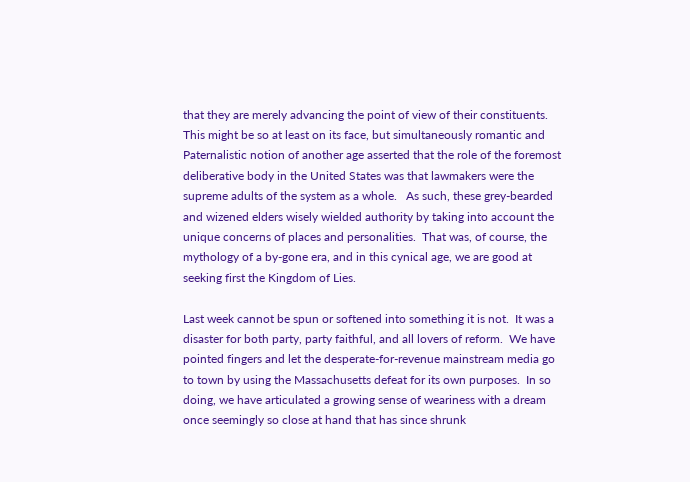that they are merely advancing the point of view of their constituents.  This might be so at least on its face, but simultaneously romantic and Paternalistic notion of another age asserted that the role of the foremost deliberative body in the United States was that lawmakers were the supreme adults of the system as a whole.   As such, these grey-bearded and wizened elders wisely wielded authority by taking into account the unique concerns of places and personalities.  That was, of course, the mythology of a by-gone era, and in this cynical age, we are good at seeking first the Kingdom of Lies.

Last week cannot be spun or softened into something it is not.  It was a disaster for both party, party faithful, and all lovers of reform.  We have pointed fingers and let the desperate-for-revenue mainstream media go to town by using the Massachusetts defeat for its own purposes.  In so doing, we have articulated a growing sense of weariness with a dream once seemingly so close at hand that has since shrunk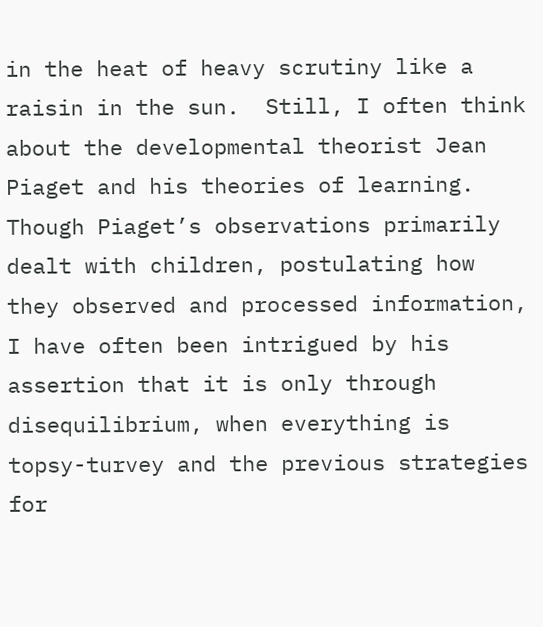in the heat of heavy scrutiny like a raisin in the sun.  Still, I often think about the developmental theorist Jean Piaget and his theories of learning.  Though Piaget’s observations primarily dealt with children, postulating how they observed and processed information, I have often been intrigued by his assertion that it is only through disequilibrium, when everything is topsy-turvey and the previous strategies for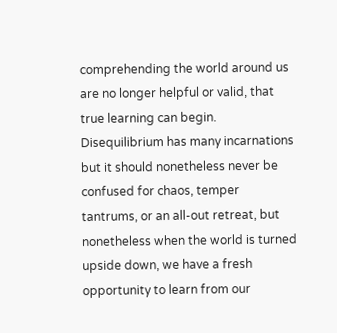comprehending the world around us are no longer helpful or valid, that true learning can begin.  Disequilibrium has many incarnations but it should nonetheless never be confused for chaos, temper tantrums, or an all-out retreat, but nonetheless when the world is turned upside down, we have a fresh opportunity to learn from our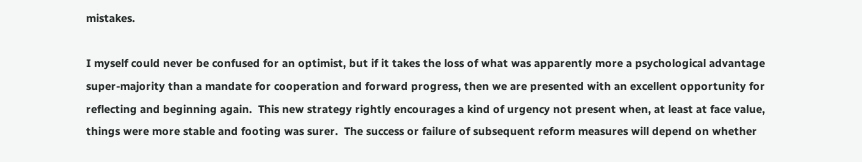mistakes.

I myself could never be confused for an optimist, but if it takes the loss of what was apparently more a psychological advantage super-majority than a mandate for cooperation and forward progress, then we are presented with an excellent opportunity for reflecting and beginning again.  This new strategy rightly encourages a kind of urgency not present when, at least at face value, things were more stable and footing was surer.  The success or failure of subsequent reform measures will depend on whether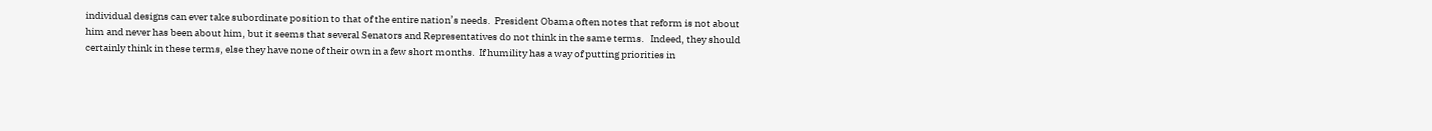individual designs can ever take subordinate position to that of the entire nation’s needs.  President Obama often notes that reform is not about him and never has been about him, but it seems that several Senators and Representatives do not think in the same terms.   Indeed, they should certainly think in these terms, else they have none of their own in a few short months.  If humility has a way of putting priorities in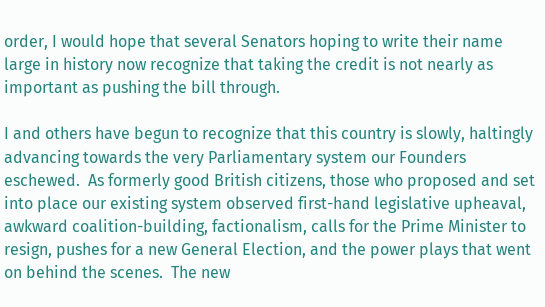order, I would hope that several Senators hoping to write their name large in history now recognize that taking the credit is not nearly as important as pushing the bill through.

I and others have begun to recognize that this country is slowly, haltingly advancing towards the very Parliamentary system our Founders eschewed.  As formerly good British citizens, those who proposed and set into place our existing system observed first-hand legislative upheaval, awkward coalition-building, factionalism, calls for the Prime Minister to resign, pushes for a new General Election, and the power plays that went on behind the scenes.  The new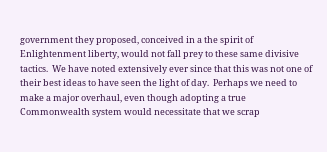government they proposed, conceived in a the spirit of Enlightenment liberty, would not fall prey to these same divisive tactics.  We have noted extensively ever since that this was not one of their best ideas to have seen the light of day.  Perhaps we need to make a major overhaul, even though adopting a true Commonwealth system would necessitate that we scrap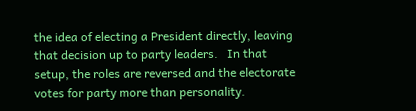the idea of electing a President directly, leaving that decision up to party leaders.   In that setup, the roles are reversed and the electorate votes for party more than personality.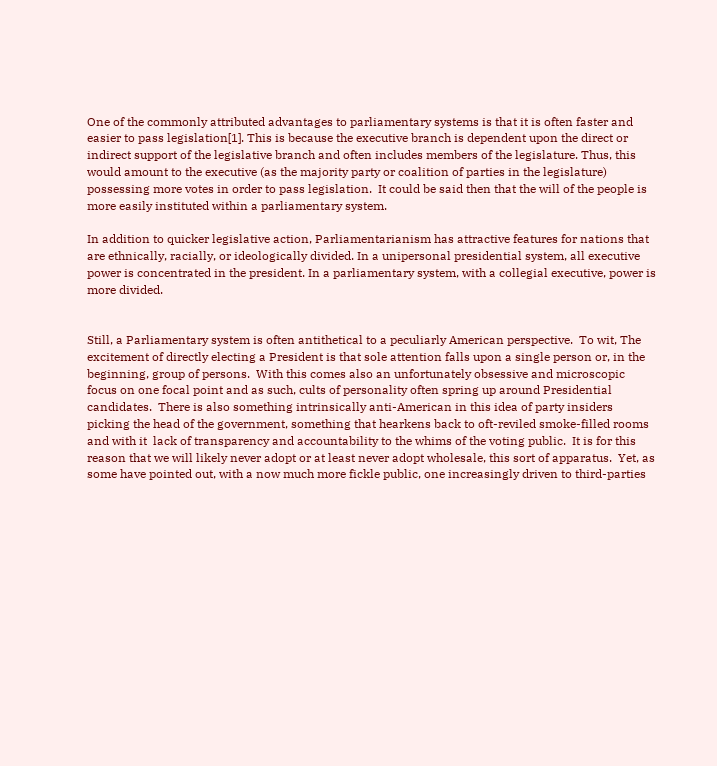One of the commonly attributed advantages to parliamentary systems is that it is often faster and easier to pass legislation[1]. This is because the executive branch is dependent upon the direct or indirect support of the legislative branch and often includes members of the legislature. Thus, this would amount to the executive (as the majority party or coalition of parties in the legislature) possessing more votes in order to pass legislation.  It could be said then that the will of the people is more easily instituted within a parliamentary system.

In addition to quicker legislative action, Parliamentarianism has attractive features for nations that are ethnically, racially, or ideologically divided. In a unipersonal presidential system, all executive power is concentrated in the president. In a parliamentary system, with a collegial executive, power is more divided.


Still, a Parliamentary system is often antithetical to a peculiarly American perspective.  To wit, The excitement of directly electing a President is that sole attention falls upon a single person or, in the beginning, group of persons.  With this comes also an unfortunately obsessive and microscopic focus on one focal point and as such, cults of personality often spring up around Presidential candidates.  There is also something intrinsically anti-American in this idea of party insiders picking the head of the government, something that hearkens back to oft-reviled smoke-filled rooms and with it  lack of transparency and accountability to the whims of the voting public.  It is for this reason that we will likely never adopt or at least never adopt wholesale, this sort of apparatus.  Yet, as some have pointed out, with a now much more fickle public, one increasingly driven to third-parties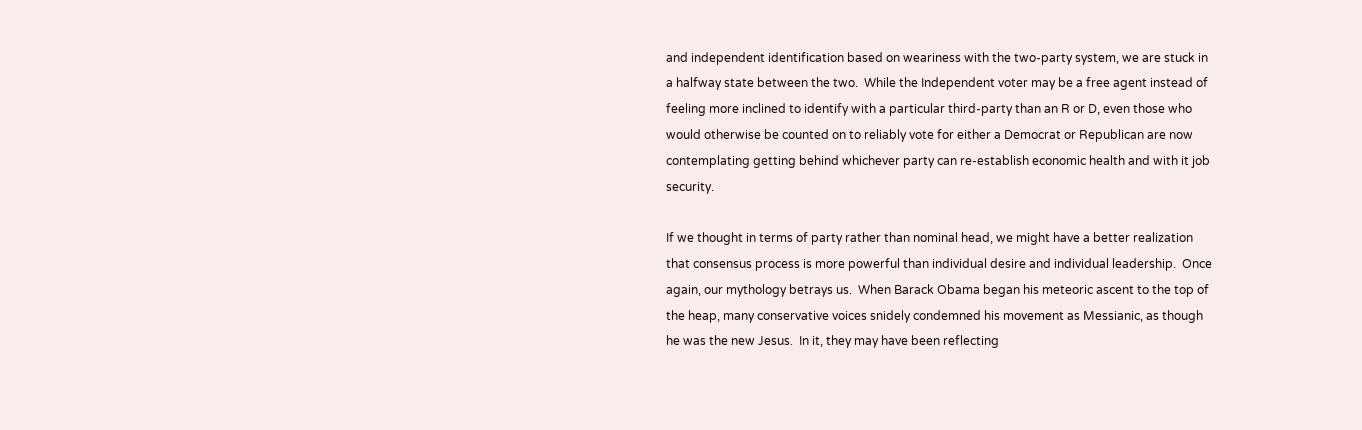and independent identification based on weariness with the two-party system, we are stuck in a halfway state between the two.  While the Independent voter may be a free agent instead of feeling more inclined to identify with a particular third-party than an R or D, even those who would otherwise be counted on to reliably vote for either a Democrat or Republican are now contemplating getting behind whichever party can re-establish economic health and with it job security.

If we thought in terms of party rather than nominal head, we might have a better realization that consensus process is more powerful than individual desire and individual leadership.  Once again, our mythology betrays us.  When Barack Obama began his meteoric ascent to the top of the heap, many conservative voices snidely condemned his movement as Messianic, as though he was the new Jesus.  In it, they may have been reflecting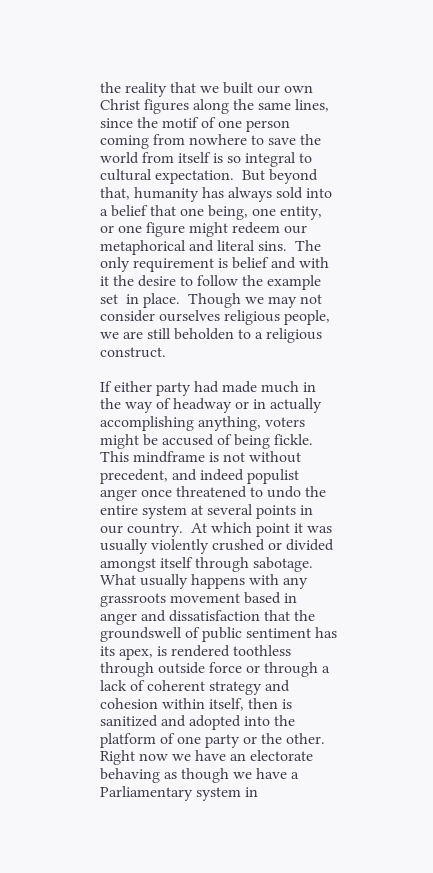the reality that we built our own Christ figures along the same lines, since the motif of one person coming from nowhere to save the world from itself is so integral to cultural expectation.  But beyond that, humanity has always sold into a belief that one being, one entity, or one figure might redeem our metaphorical and literal sins.  The only requirement is belief and with it the desire to follow the example set  in place.  Though we may not consider ourselves religious people, we are still beholden to a religious construct.

If either party had made much in the way of headway or in actually accomplishing anything, voters might be accused of being fickle.  This mindframe is not without precedent, and indeed populist anger once threatened to undo the entire system at several points in our country.  At which point it was usually violently crushed or divided amongst itself through sabotage.  What usually happens with any grassroots movement based in anger and dissatisfaction that the groundswell of public sentiment has its apex, is rendered toothless through outside force or through a lack of coherent strategy and cohesion within itself, then is sanitized and adopted into the platform of one party or the other.  Right now we have an electorate behaving as though we have a Parliamentary system in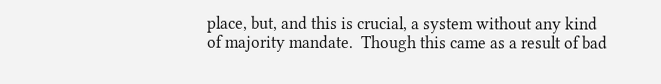place, but, and this is crucial, a system without any kind of majority mandate.  Though this came as a result of bad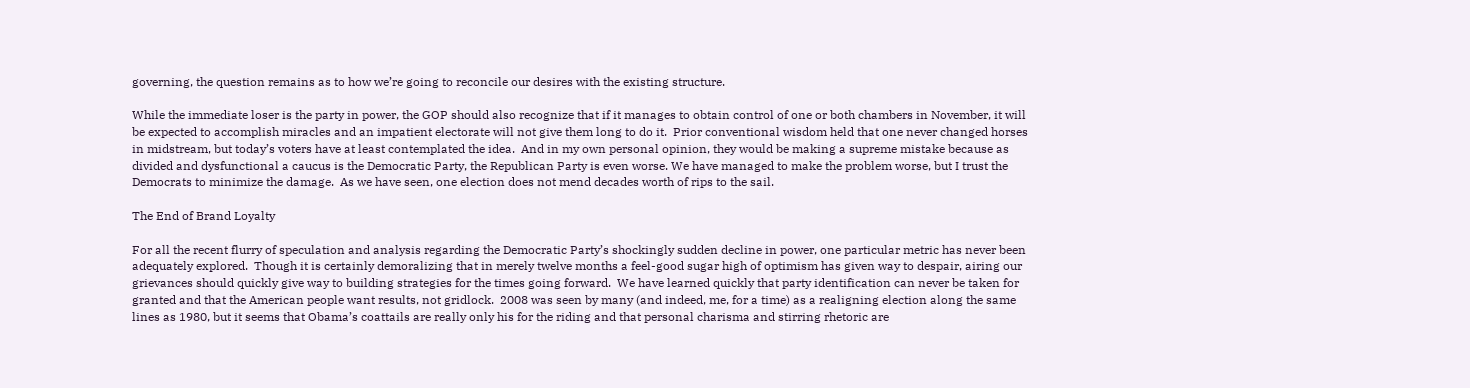governing, the question remains as to how we’re going to reconcile our desires with the existing structure.

While the immediate loser is the party in power, the GOP should also recognize that if it manages to obtain control of one or both chambers in November, it will be expected to accomplish miracles and an impatient electorate will not give them long to do it.  Prior conventional wisdom held that one never changed horses in midstream, but today’s voters have at least contemplated the idea.  And in my own personal opinion, they would be making a supreme mistake because as divided and dysfunctional a caucus is the Democratic Party, the Republican Party is even worse. We have managed to make the problem worse, but I trust the Democrats to minimize the damage.  As we have seen, one election does not mend decades worth of rips to the sail.

The End of Brand Loyalty

For all the recent flurry of speculation and analysis regarding the Democratic Party’s shockingly sudden decline in power, one particular metric has never been adequately explored.  Though it is certainly demoralizing that in merely twelve months a feel-good sugar high of optimism has given way to despair, airing our grievances should quickly give way to building strategies for the times going forward.  We have learned quickly that party identification can never be taken for granted and that the American people want results, not gridlock.  2008 was seen by many (and indeed, me, for a time) as a realigning election along the same lines as 1980, but it seems that Obama’s coattails are really only his for the riding and that personal charisma and stirring rhetoric are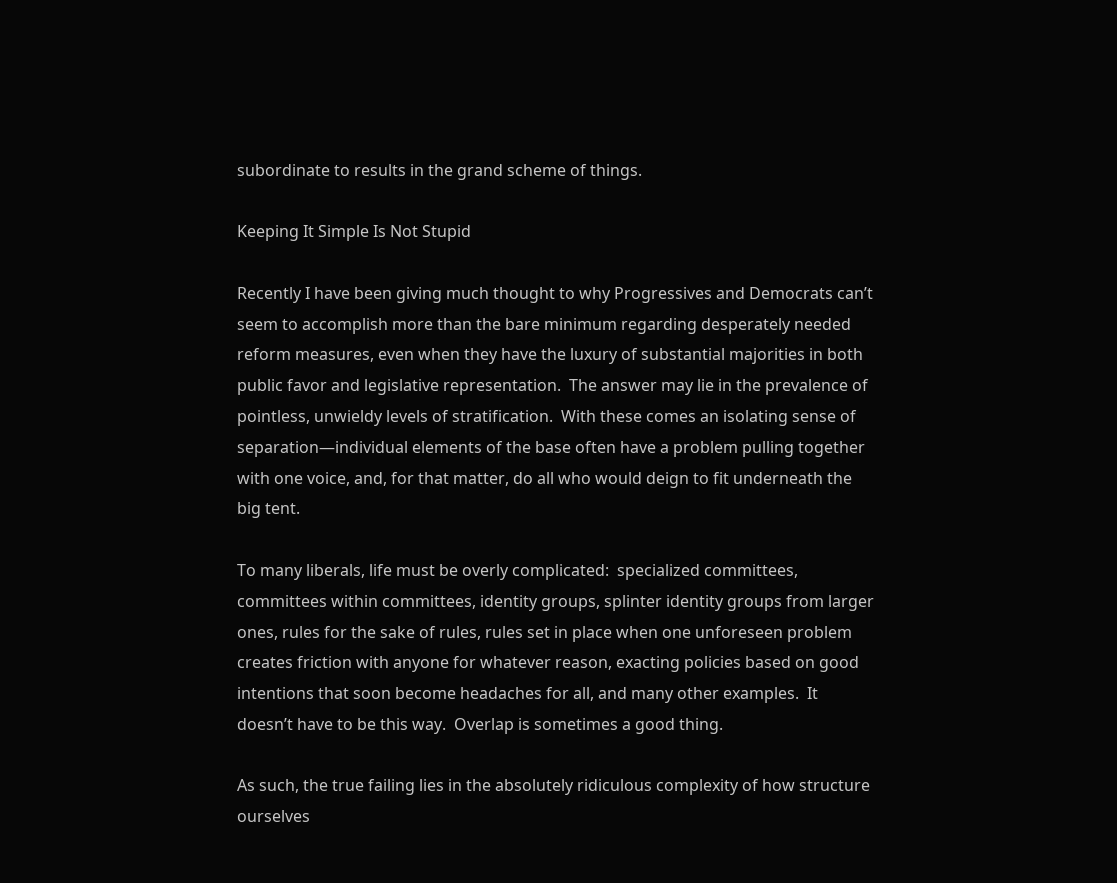subordinate to results in the grand scheme of things.

Keeping It Simple Is Not Stupid

Recently I have been giving much thought to why Progressives and Democrats can’t seem to accomplish more than the bare minimum regarding desperately needed reform measures, even when they have the luxury of substantial majorities in both public favor and legislative representation.  The answer may lie in the prevalence of pointless, unwieldy levels of stratification.  With these comes an isolating sense of separation—individual elements of the base often have a problem pulling together with one voice, and, for that matter, do all who would deign to fit underneath the big tent.

To many liberals, life must be overly complicated:  specialized committees, committees within committees, identity groups, splinter identity groups from larger ones, rules for the sake of rules, rules set in place when one unforeseen problem creates friction with anyone for whatever reason, exacting policies based on good intentions that soon become headaches for all, and many other examples.  It doesn’t have to be this way.  Overlap is sometimes a good thing.

As such, the true failing lies in the absolutely ridiculous complexity of how structure ourselves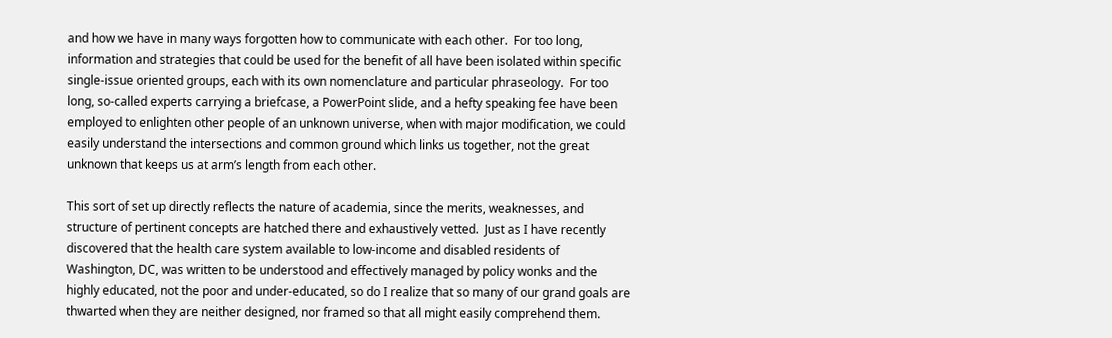and how we have in many ways forgotten how to communicate with each other.  For too long, information and strategies that could be used for the benefit of all have been isolated within specific single-issue oriented groups, each with its own nomenclature and particular phraseology.  For too long, so-called experts carrying a briefcase, a PowerPoint slide, and a hefty speaking fee have been employed to enlighten other people of an unknown universe, when with major modification, we could easily understand the intersections and common ground which links us together, not the great unknown that keeps us at arm’s length from each other.

This sort of set up directly reflects the nature of academia, since the merits, weaknesses, and structure of pertinent concepts are hatched there and exhaustively vetted.  Just as I have recently discovered that the health care system available to low-income and disabled residents of Washington, DC, was written to be understood and effectively managed by policy wonks and the highly educated, not the poor and under-educated, so do I realize that so many of our grand goals are thwarted when they are neither designed, nor framed so that all might easily comprehend them.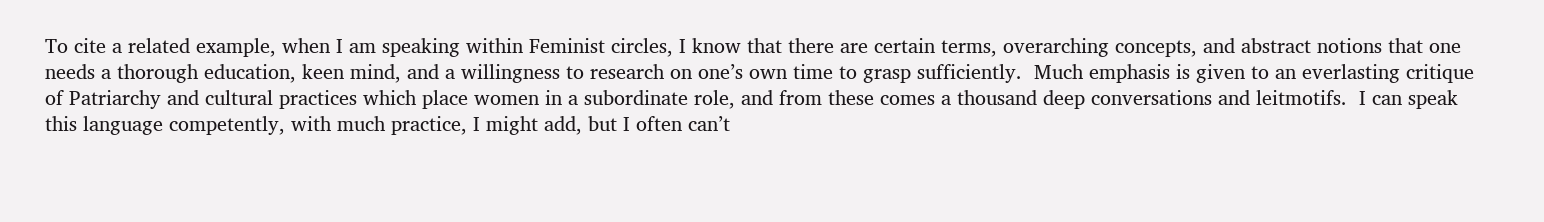To cite a related example, when I am speaking within Feminist circles, I know that there are certain terms, overarching concepts, and abstract notions that one needs a thorough education, keen mind, and a willingness to research on one’s own time to grasp sufficiently.  Much emphasis is given to an everlasting critique of Patriarchy and cultural practices which place women in a subordinate role, and from these comes a thousand deep conversations and leitmotifs.  I can speak this language competently, with much practice, I might add, but I often can’t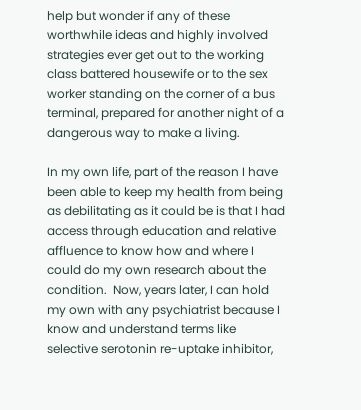help but wonder if any of these worthwhile ideas and highly involved strategies ever get out to the working class battered housewife or to the sex worker standing on the corner of a bus terminal, prepared for another night of a dangerous way to make a living.

In my own life, part of the reason I have been able to keep my health from being as debilitating as it could be is that I had access through education and relative affluence to know how and where I could do my own research about the condition.  Now, years later, I can hold my own with any psychiatrist because I know and understand terms like selective serotonin re-uptake inhibitor,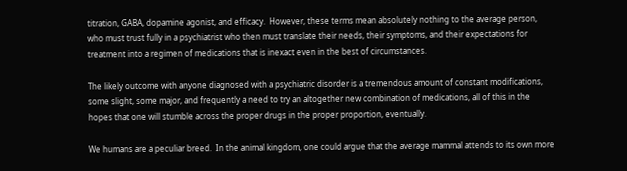titration, GABA, dopamine agonist, and efficacy.  However, these terms mean absolutely nothing to the average person, who must trust fully in a psychiatrist who then must translate their needs, their symptoms, and their expectations for treatment into a regimen of medications that is inexact even in the best of circumstances.

The likely outcome with anyone diagnosed with a psychiatric disorder is a tremendous amount of constant modifications, some slight, some major, and frequently a need to try an altogether new combination of medications, all of this in the hopes that one will stumble across the proper drugs in the proper proportion, eventually.

We humans are a peculiar breed.  In the animal kingdom, one could argue that the average mammal attends to its own more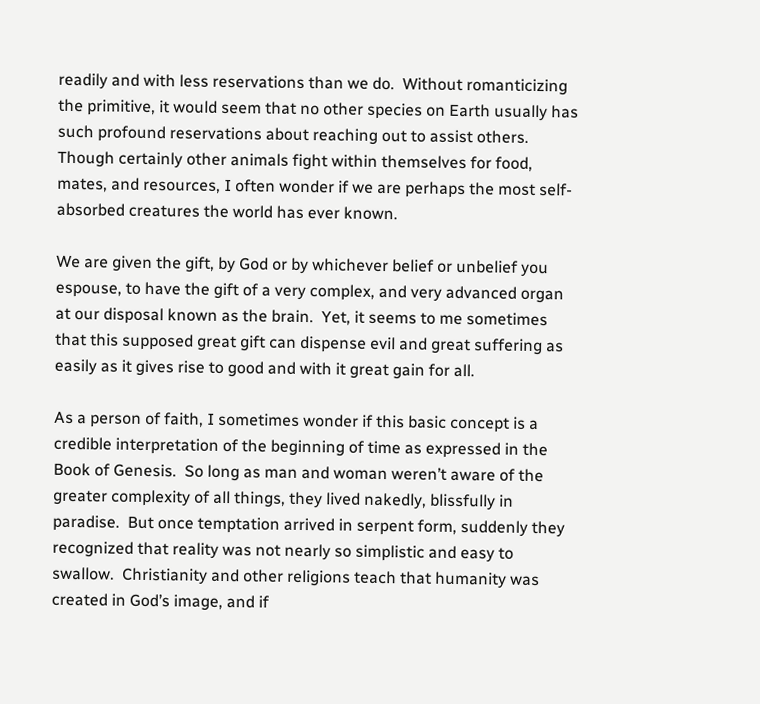readily and with less reservations than we do.  Without romanticizing the primitive, it would seem that no other species on Earth usually has such profound reservations about reaching out to assist others.  Though certainly other animals fight within themselves for food, mates, and resources, I often wonder if we are perhaps the most self-absorbed creatures the world has ever known.

We are given the gift, by God or by whichever belief or unbelief you espouse, to have the gift of a very complex, and very advanced organ at our disposal known as the brain.  Yet, it seems to me sometimes that this supposed great gift can dispense evil and great suffering as easily as it gives rise to good and with it great gain for all.

As a person of faith, I sometimes wonder if this basic concept is a credible interpretation of the beginning of time as expressed in the Book of Genesis.  So long as man and woman weren’t aware of the greater complexity of all things, they lived nakedly, blissfully in paradise.  But once temptation arrived in serpent form, suddenly they recognized that reality was not nearly so simplistic and easy to swallow.  Christianity and other religions teach that humanity was created in God’s image, and if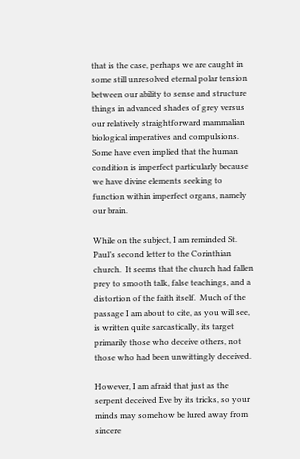that is the case, perhaps we are caught in some still unresolved eternal polar tension between our ability to sense and structure things in advanced shades of grey versus our relatively straightforward mammalian biological imperatives and compulsions.  Some have even implied that the human condition is imperfect particularly because we have divine elements seeking to function within imperfect organs, namely our brain.

While on the subject, I am reminded St. Paul’s second letter to the Corinthian church.  It seems that the church had fallen prey to smooth talk, false teachings, and a distortion of the faith itself.  Much of the passage I am about to cite, as you will see, is written quite sarcastically, its target primarily those who deceive others, not those who had been unwittingly deceived.

However, I am afraid that just as the serpent deceived Eve by its tricks, so your minds may somehow be lured away from sincere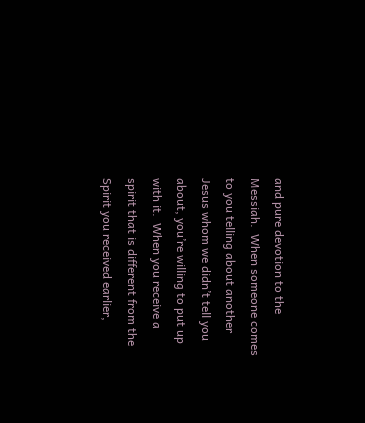and pure devotion to the Messiah.  When someone comes to you telling about another Jesus whom we didn’t tell you about, you’re willing to put up with it.  When you receive a spirit that is different from the Spirit you received earlier,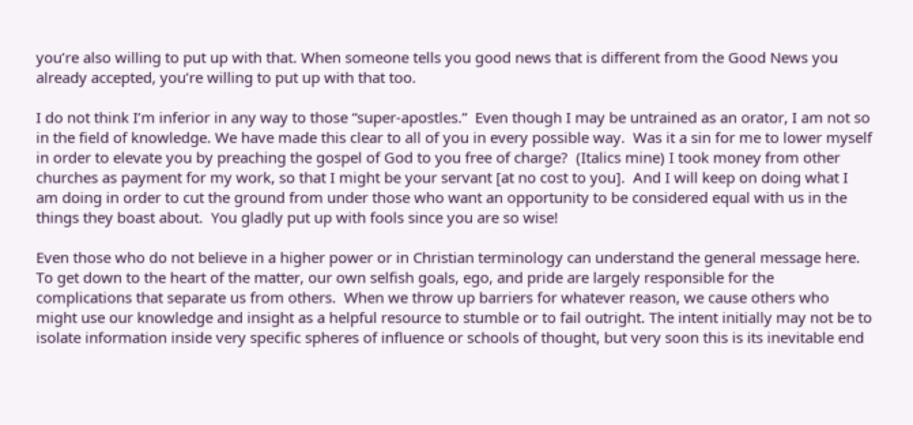you’re also willing to put up with that. When someone tells you good news that is different from the Good News you already accepted, you’re willing to put up with that too.

I do not think I’m inferior in any way to those “super-apostles.”  Even though I may be untrained as an orator, I am not so in the field of knowledge. We have made this clear to all of you in every possible way.  Was it a sin for me to lower myself in order to elevate you by preaching the gospel of God to you free of charge?  (Italics mine) I took money from other churches as payment for my work, so that I might be your servant [at no cost to you].  And I will keep on doing what I am doing in order to cut the ground from under those who want an opportunity to be considered equal with us in the things they boast about.  You gladly put up with fools since you are so wise!

Even those who do not believe in a higher power or in Christian terminology can understand the general message here.  To get down to the heart of the matter, our own selfish goals, ego, and pride are largely responsible for the complications that separate us from others.  When we throw up barriers for whatever reason, we cause others who might use our knowledge and insight as a helpful resource to stumble or to fail outright. The intent initially may not be to isolate information inside very specific spheres of influence or schools of thought, but very soon this is its inevitable end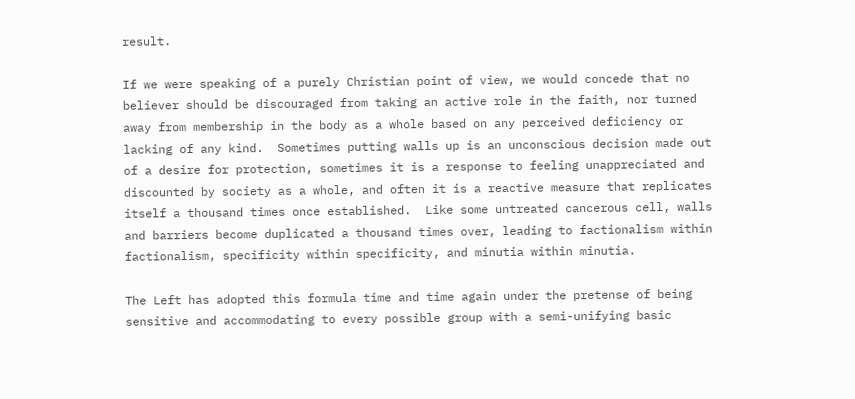result.

If we were speaking of a purely Christian point of view, we would concede that no believer should be discouraged from taking an active role in the faith, nor turned away from membership in the body as a whole based on any perceived deficiency or lacking of any kind.  Sometimes putting walls up is an unconscious decision made out of a desire for protection, sometimes it is a response to feeling unappreciated and discounted by society as a whole, and often it is a reactive measure that replicates itself a thousand times once established.  Like some untreated cancerous cell, walls and barriers become duplicated a thousand times over, leading to factionalism within factionalism, specificity within specificity, and minutia within minutia.

The Left has adopted this formula time and time again under the pretense of being sensitive and accommodating to every possible group with a semi-unifying basic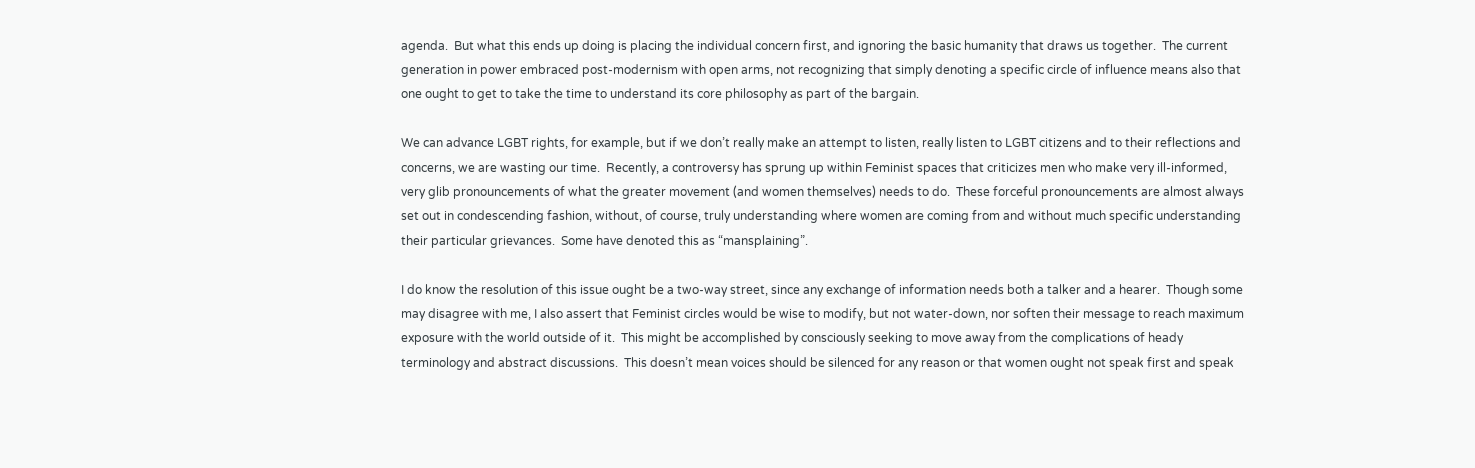agenda.  But what this ends up doing is placing the individual concern first, and ignoring the basic humanity that draws us together.  The current generation in power embraced post-modernism with open arms, not recognizing that simply denoting a specific circle of influence means also that one ought to get to take the time to understand its core philosophy as part of the bargain.

We can advance LGBT rights, for example, but if we don’t really make an attempt to listen, really listen to LGBT citizens and to their reflections and concerns, we are wasting our time.  Recently, a controversy has sprung up within Feminist spaces that criticizes men who make very ill-informed, very glib pronouncements of what the greater movement (and women themselves) needs to do.  These forceful pronouncements are almost always set out in condescending fashion, without, of course, truly understanding where women are coming from and without much specific understanding their particular grievances.  Some have denoted this as “mansplaining”.

I do know the resolution of this issue ought be a two-way street, since any exchange of information needs both a talker and a hearer.  Though some may disagree with me, I also assert that Feminist circles would be wise to modify, but not water-down, nor soften their message to reach maximum exposure with the world outside of it.  This might be accomplished by consciously seeking to move away from the complications of heady terminology and abstract discussions.  This doesn’t mean voices should be silenced for any reason or that women ought not speak first and speak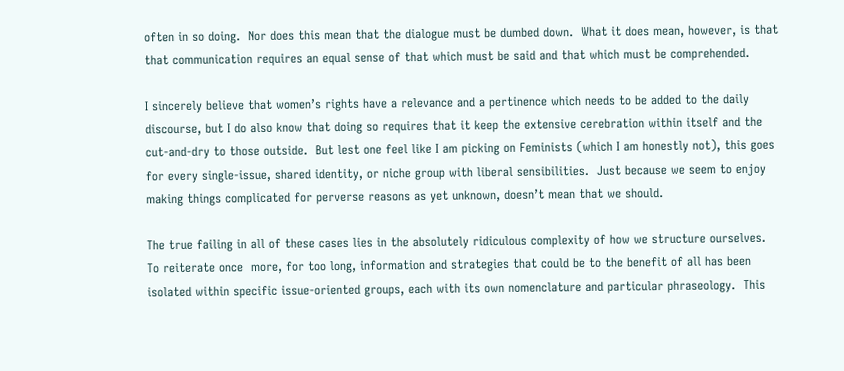often in so doing.  Nor does this mean that the dialogue must be dumbed down.  What it does mean, however, is that that communication requires an equal sense of that which must be said and that which must be comprehended.

I sincerely believe that women’s rights have a relevance and a pertinence which needs to be added to the daily discourse, but I do also know that doing so requires that it keep the extensive cerebration within itself and the cut-and-dry to those outside.  But lest one feel like I am picking on Feminists (which I am honestly not), this goes for every single-issue, shared identity, or niche group with liberal sensibilities.  Just because we seem to enjoy making things complicated for perverse reasons as yet unknown, doesn’t mean that we should.

The true failing in all of these cases lies in the absolutely ridiculous complexity of how we structure ourselves.  To reiterate once  more, for too long, information and strategies that could be to the benefit of all has been isolated within specific issue-oriented groups, each with its own nomenclature and particular phraseology.  This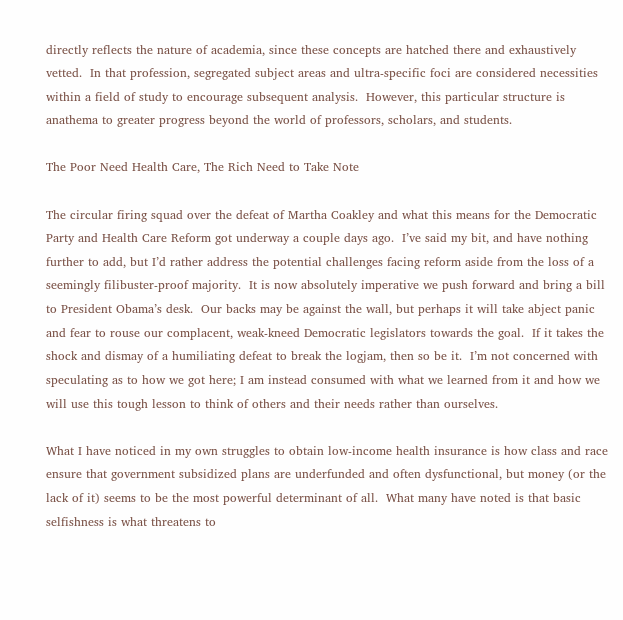directly reflects the nature of academia, since these concepts are hatched there and exhaustively vetted.  In that profession, segregated subject areas and ultra-specific foci are considered necessities within a field of study to encourage subsequent analysis.  However, this particular structure is anathema to greater progress beyond the world of professors, scholars, and students.

The Poor Need Health Care, The Rich Need to Take Note

The circular firing squad over the defeat of Martha Coakley and what this means for the Democratic Party and Health Care Reform got underway a couple days ago.  I’ve said my bit, and have nothing further to add, but I’d rather address the potential challenges facing reform aside from the loss of a seemingly filibuster-proof majority.  It is now absolutely imperative we push forward and bring a bill to President Obama’s desk.  Our backs may be against the wall, but perhaps it will take abject panic and fear to rouse our complacent, weak-kneed Democratic legislators towards the goal.  If it takes the shock and dismay of a humiliating defeat to break the logjam, then so be it.  I’m not concerned with speculating as to how we got here; I am instead consumed with what we learned from it and how we will use this tough lesson to think of others and their needs rather than ourselves.

What I have noticed in my own struggles to obtain low-income health insurance is how class and race ensure that government subsidized plans are underfunded and often dysfunctional, but money (or the lack of it) seems to be the most powerful determinant of all.  What many have noted is that basic selfishness is what threatens to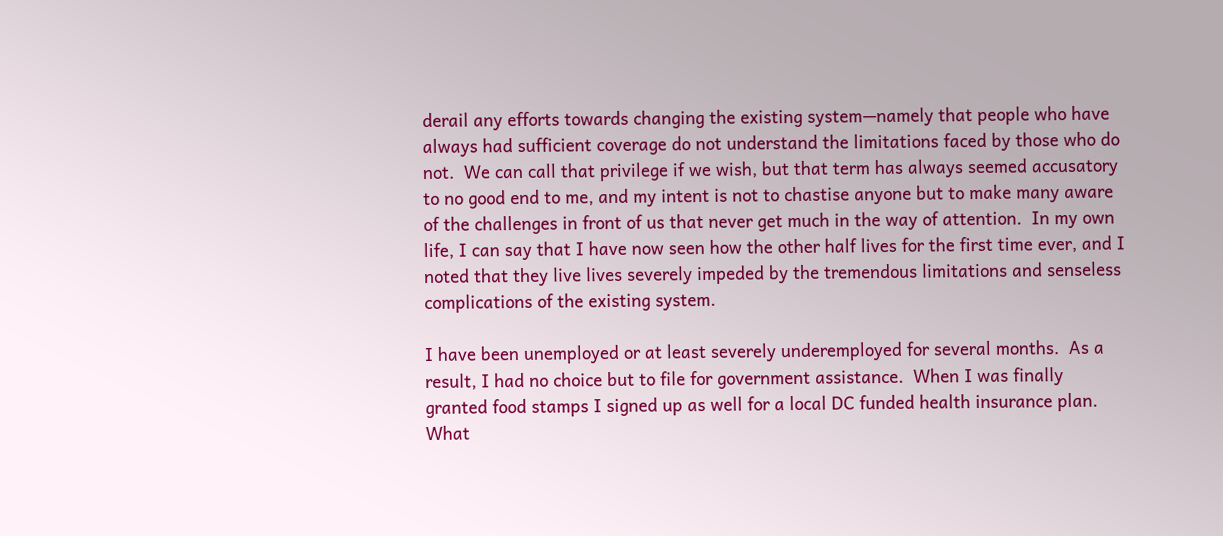derail any efforts towards changing the existing system—namely that people who have always had sufficient coverage do not understand the limitations faced by those who do not.  We can call that privilege if we wish, but that term has always seemed accusatory to no good end to me, and my intent is not to chastise anyone but to make many aware of the challenges in front of us that never get much in the way of attention.  In my own life, I can say that I have now seen how the other half lives for the first time ever, and I noted that they live lives severely impeded by the tremendous limitations and senseless complications of the existing system.

I have been unemployed or at least severely underemployed for several months.  As a result, I had no choice but to file for government assistance.  When I was finally granted food stamps I signed up as well for a local DC funded health insurance plan.  What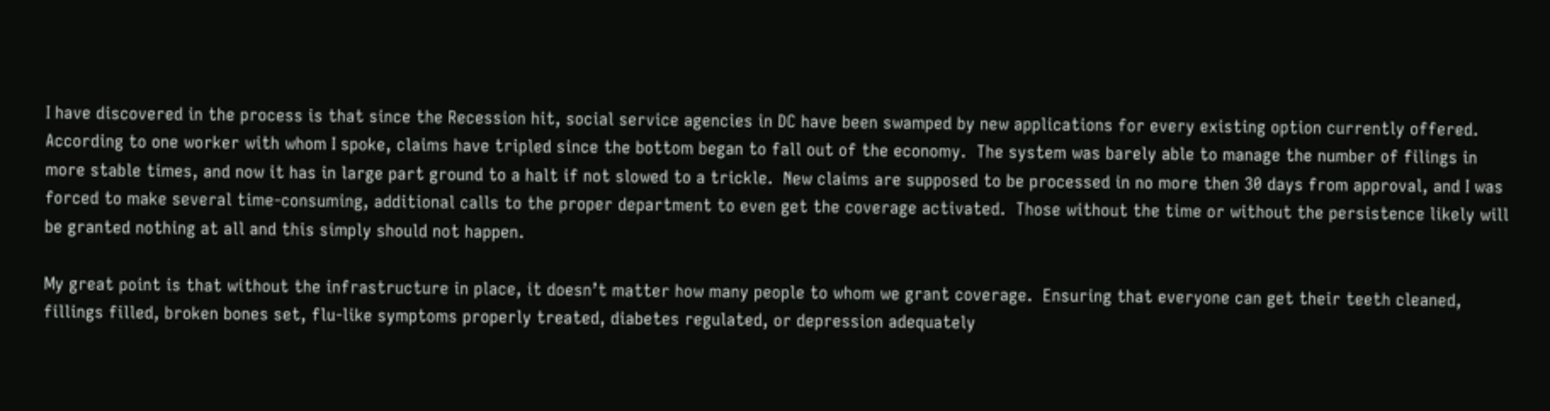I have discovered in the process is that since the Recession hit, social service agencies in DC have been swamped by new applications for every existing option currently offered.  According to one worker with whom I spoke, claims have tripled since the bottom began to fall out of the economy.  The system was barely able to manage the number of filings in more stable times, and now it has in large part ground to a halt if not slowed to a trickle.  New claims are supposed to be processed in no more then 30 days from approval, and I was forced to make several time-consuming, additional calls to the proper department to even get the coverage activated.  Those without the time or without the persistence likely will be granted nothing at all and this simply should not happen.

My great point is that without the infrastructure in place, it doesn’t matter how many people to whom we grant coverage.  Ensuring that everyone can get their teeth cleaned, fillings filled, broken bones set, flu-like symptoms properly treated, diabetes regulated, or depression adequately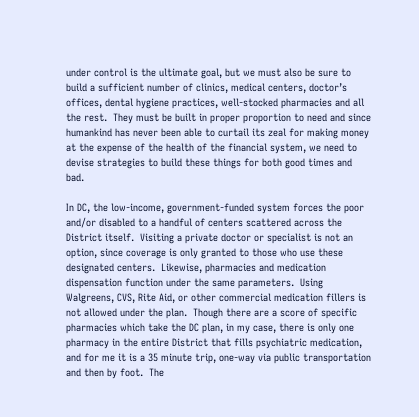under control is the ultimate goal, but we must also be sure to build a sufficient number of clinics, medical centers, doctor’s offices, dental hygiene practices, well-stocked pharmacies and all the rest.  They must be built in proper proportion to need and since humankind has never been able to curtail its zeal for making money at the expense of the health of the financial system, we need to devise strategies to build these things for both good times and bad.

In DC, the low-income, government-funded system forces the poor and/or disabled to a handful of centers scattered across the District itself.  Visiting a private doctor or specialist is not an option, since coverage is only granted to those who use these designated centers.  Likewise, pharmacies and medication dispensation function under the same parameters.  Using Walgreens, CVS, Rite Aid, or other commercial medication fillers is not allowed under the plan.  Though there are a score of specific pharmacies which take the DC plan, in my case, there is only one pharmacy in the entire District that fills psychiatric medication, and for me it is a 35 minute trip, one-way via public transportation and then by foot.  The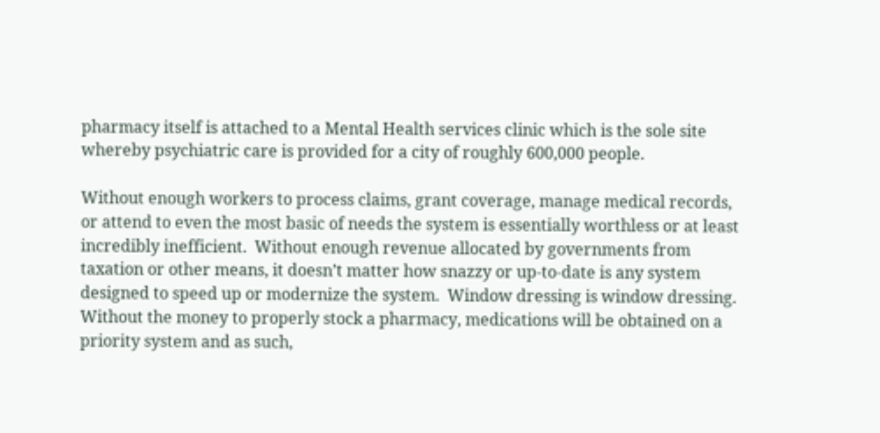pharmacy itself is attached to a Mental Health services clinic which is the sole site whereby psychiatric care is provided for a city of roughly 600,000 people.

Without enough workers to process claims, grant coverage, manage medical records, or attend to even the most basic of needs the system is essentially worthless or at least incredibly inefficient.  Without enough revenue allocated by governments from taxation or other means, it doesn’t matter how snazzy or up-to-date is any system designed to speed up or modernize the system.  Window dressing is window dressing.  Without the money to properly stock a pharmacy, medications will be obtained on a priority system and as such,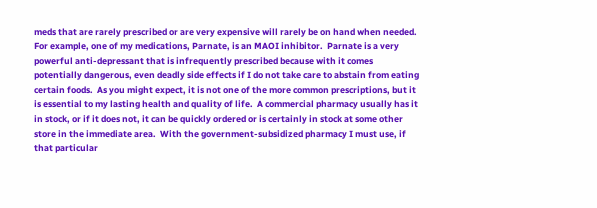meds that are rarely prescribed or are very expensive will rarely be on hand when needed.  For example, one of my medications, Parnate, is an MAOI inhibitor.  Parnate is a very powerful anti-depressant that is infrequently prescribed because with it comes potentially dangerous, even deadly side effects if I do not take care to abstain from eating certain foods.  As you might expect, it is not one of the more common prescriptions, but it is essential to my lasting health and quality of life.  A commercial pharmacy usually has it in stock, or if it does not, it can be quickly ordered or is certainly in stock at some other store in the immediate area.  With the government-subsidized pharmacy I must use, if that particular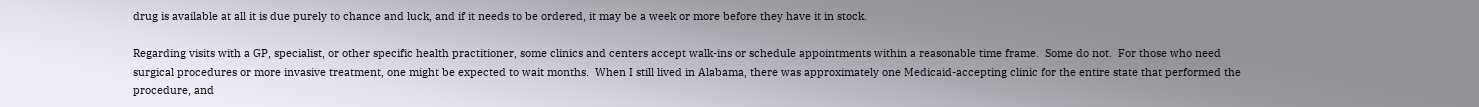drug is available at all it is due purely to chance and luck, and if it needs to be ordered, it may be a week or more before they have it in stock.

Regarding visits with a GP, specialist, or other specific health practitioner, some clinics and centers accept walk-ins or schedule appointments within a reasonable time frame.  Some do not.  For those who need surgical procedures or more invasive treatment, one might be expected to wait months.  When I still lived in Alabama, there was approximately one Medicaid-accepting clinic for the entire state that performed the procedure, and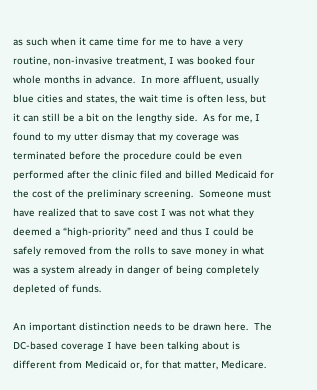as such when it came time for me to have a very routine, non-invasive treatment, I was booked four whole months in advance.  In more affluent, usually blue cities and states, the wait time is often less, but it can still be a bit on the lengthy side.  As for me, I found to my utter dismay that my coverage was terminated before the procedure could be even performed after the clinic filed and billed Medicaid for the cost of the preliminary screening.  Someone must have realized that to save cost I was not what they deemed a “high-priority” need and thus I could be safely removed from the rolls to save money in what was a system already in danger of being completely depleted of funds.

An important distinction needs to be drawn here.  The DC-based coverage I have been talking about is different from Medicaid or, for that matter, Medicare.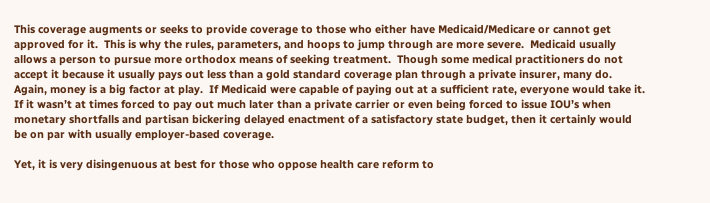This coverage augments or seeks to provide coverage to those who either have Medicaid/Medicare or cannot get approved for it.  This is why the rules, parameters, and hoops to jump through are more severe.  Medicaid usually allows a person to pursue more orthodox means of seeking treatment.  Though some medical practitioners do not accept it because it usually pays out less than a gold standard coverage plan through a private insurer, many do.  Again, money is a big factor at play.  If Medicaid were capable of paying out at a sufficient rate, everyone would take it.  If it wasn’t at times forced to pay out much later than a private carrier or even being forced to issue IOU’s when monetary shortfalls and partisan bickering delayed enactment of a satisfactory state budget, then it certainly would be on par with usually employer-based coverage.

Yet, it is very disingenuous at best for those who oppose health care reform to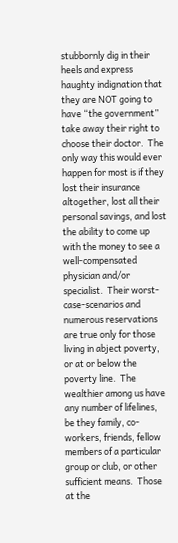stubbornly dig in their heels and express haughty indignation that they are NOT going to have “the government” take away their right to choose their doctor.  The only way this would ever happen for most is if they lost their insurance altogether, lost all their personal savings, and lost the ability to come up with the money to see a well-compensated physician and/or specialist.  Their worst-case-scenarios and numerous reservations are true only for those living in abject poverty, or at or below the poverty line.  The wealthier among us have any number of lifelines, be they family, co-workers, friends, fellow members of a particular group or club, or other sufficient means.  Those at the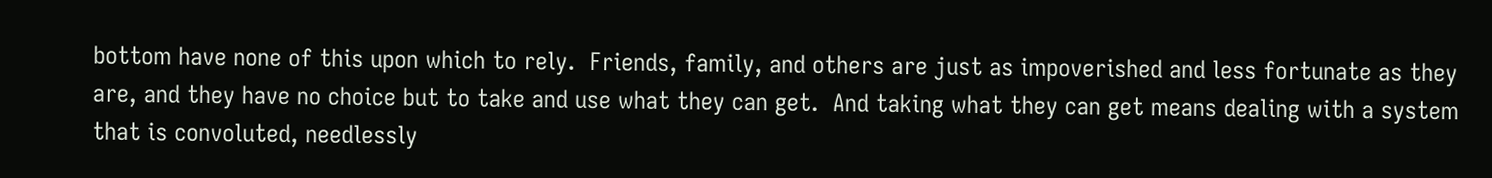bottom have none of this upon which to rely.  Friends, family, and others are just as impoverished and less fortunate as they are, and they have no choice but to take and use what they can get.  And taking what they can get means dealing with a system that is convoluted, needlessly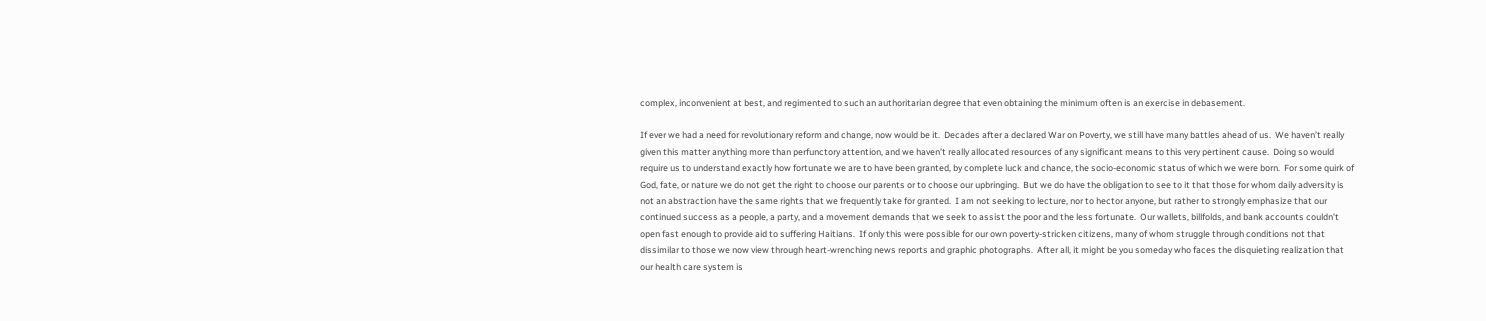complex, inconvenient at best, and regimented to such an authoritarian degree that even obtaining the minimum often is an exercise in debasement.

If ever we had a need for revolutionary reform and change, now would be it.  Decades after a declared War on Poverty, we still have many battles ahead of us.  We haven’t really given this matter anything more than perfunctory attention, and we haven’t really allocated resources of any significant means to this very pertinent cause.  Doing so would require us to understand exactly how fortunate we are to have been granted, by complete luck and chance, the socio-economic status of which we were born.  For some quirk of God, fate, or nature we do not get the right to choose our parents or to choose our upbringing.  But we do have the obligation to see to it that those for whom daily adversity is not an abstraction have the same rights that we frequently take for granted.  I am not seeking to lecture, nor to hector anyone, but rather to strongly emphasize that our continued success as a people, a party, and a movement demands that we seek to assist the poor and the less fortunate.  Our wallets, billfolds, and bank accounts couldn’t open fast enough to provide aid to suffering Haitians.  If only this were possible for our own poverty-stricken citizens, many of whom struggle through conditions not that dissimilar to those we now view through heart-wrenching news reports and graphic photographs.  After all, it might be you someday who faces the disquieting realization that our health care system is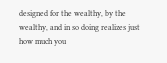designed for the wealthy, by the wealthy, and in so doing realizes just how much you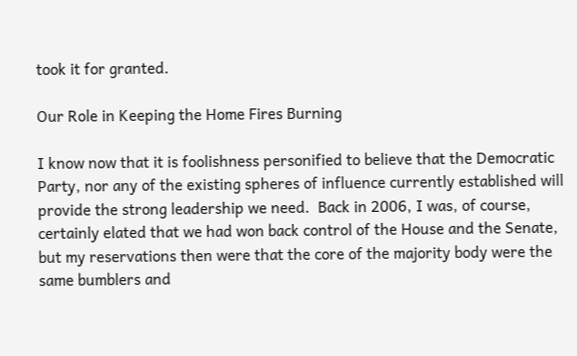took it for granted.

Our Role in Keeping the Home Fires Burning

I know now that it is foolishness personified to believe that the Democratic Party, nor any of the existing spheres of influence currently established will provide the strong leadership we need.  Back in 2006, I was, of course, certainly elated that we had won back control of the House and the Senate, but my reservations then were that the core of the majority body were the same bumblers and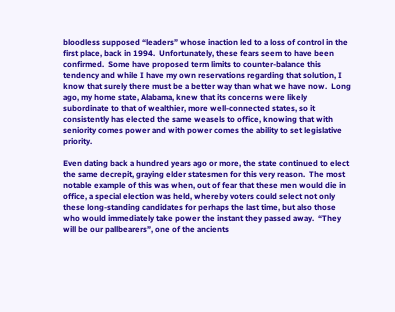bloodless supposed “leaders” whose inaction led to a loss of control in the first place, back in 1994.  Unfortunately, these fears seem to have been confirmed.  Some have proposed term limits to counter-balance this tendency and while I have my own reservations regarding that solution, I know that surely there must be a better way than what we have now.  Long ago, my home state, Alabama, knew that its concerns were likely subordinate to that of wealthier, more well-connected states, so it consistently has elected the same weasels to office, knowing that with seniority comes power and with power comes the ability to set legislative priority.

Even dating back a hundred years ago or more, the state continued to elect the same decrepit, graying elder statesmen for this very reason.  The most notable example of this was when, out of fear that these men would die in office, a special election was held, whereby voters could select not only these long-standing candidates for perhaps the last time, but also those who would immediately take power the instant they passed away.  “They will be our pallbearers”, one of the ancients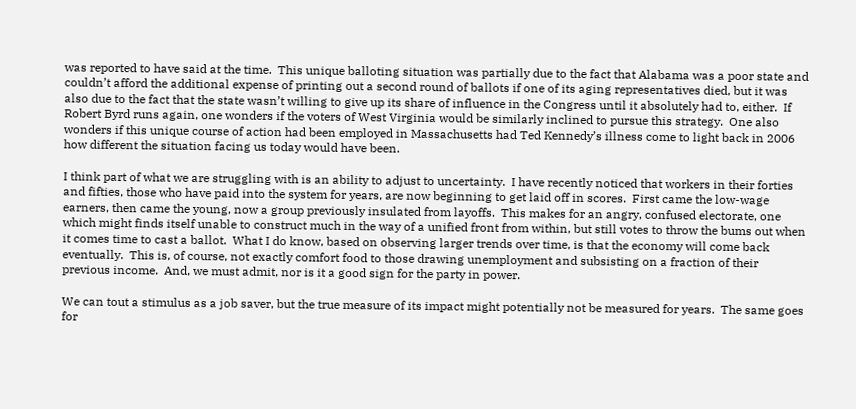was reported to have said at the time.  This unique balloting situation was partially due to the fact that Alabama was a poor state and couldn’t afford the additional expense of printing out a second round of ballots if one of its aging representatives died, but it was also due to the fact that the state wasn’t willing to give up its share of influence in the Congress until it absolutely had to, either.  If Robert Byrd runs again, one wonders if the voters of West Virginia would be similarly inclined to pursue this strategy.  One also wonders if this unique course of action had been employed in Massachusetts had Ted Kennedy’s illness come to light back in 2006 how different the situation facing us today would have been.

I think part of what we are struggling with is an ability to adjust to uncertainty.  I have recently noticed that workers in their forties and fifties, those who have paid into the system for years, are now beginning to get laid off in scores.  First came the low-wage earners, then came the young, now a group previously insulated from layoffs.  This makes for an angry, confused electorate, one which might finds itself unable to construct much in the way of a unified front from within, but still votes to throw the bums out when it comes time to cast a ballot.  What I do know, based on observing larger trends over time, is that the economy will come back eventually.  This is, of course, not exactly comfort food to those drawing unemployment and subsisting on a fraction of their previous income.  And, we must admit, nor is it a good sign for the party in power.

We can tout a stimulus as a job saver, but the true measure of its impact might potentially not be measured for years.  The same goes for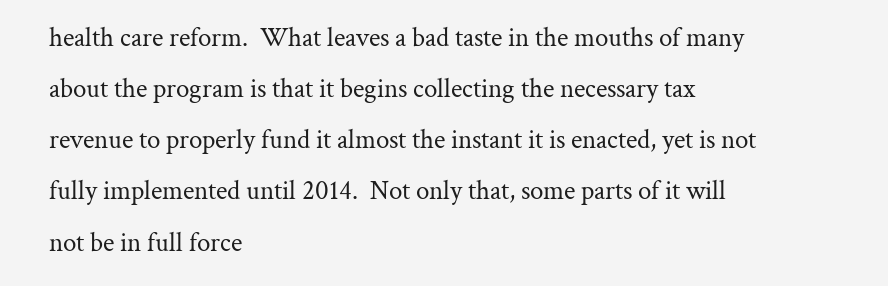health care reform.  What leaves a bad taste in the mouths of many about the program is that it begins collecting the necessary tax revenue to properly fund it almost the instant it is enacted, yet is not fully implemented until 2014.  Not only that, some parts of it will not be in full force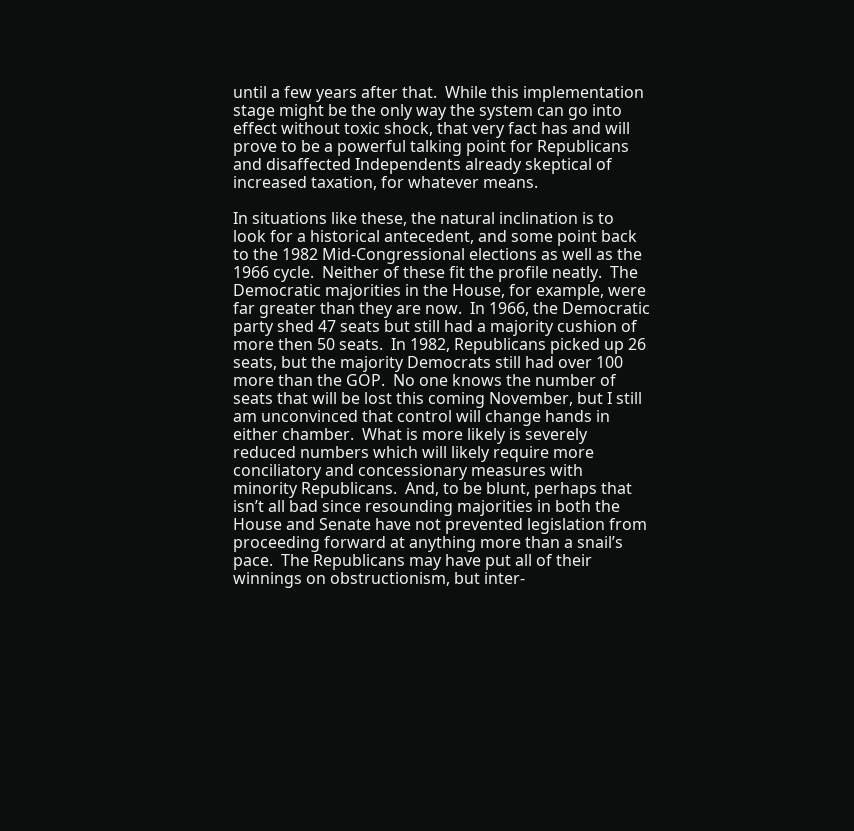until a few years after that.  While this implementation stage might be the only way the system can go into effect without toxic shock, that very fact has and will prove to be a powerful talking point for Republicans and disaffected Independents already skeptical of increased taxation, for whatever means.

In situations like these, the natural inclination is to look for a historical antecedent, and some point back to the 1982 Mid-Congressional elections as well as the 1966 cycle.  Neither of these fit the profile neatly.  The Democratic majorities in the House, for example, were far greater than they are now.  In 1966, the Democratic party shed 47 seats but still had a majority cushion of more then 50 seats.  In 1982, Republicans picked up 26 seats, but the majority Democrats still had over 100 more than the GOP.  No one knows the number of seats that will be lost this coming November, but I still am unconvinced that control will change hands in either chamber.  What is more likely is severely reduced numbers which will likely require more conciliatory and concessionary measures with minority Republicans.  And, to be blunt, perhaps that isn’t all bad since resounding majorities in both the House and Senate have not prevented legislation from proceeding forward at anything more than a snail’s pace.  The Republicans may have put all of their winnings on obstructionism, but inter-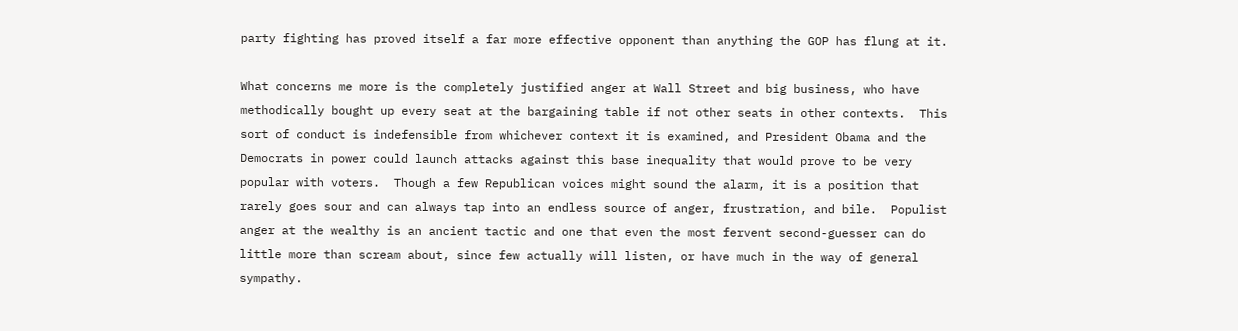party fighting has proved itself a far more effective opponent than anything the GOP has flung at it.

What concerns me more is the completely justified anger at Wall Street and big business, who have methodically bought up every seat at the bargaining table if not other seats in other contexts.  This sort of conduct is indefensible from whichever context it is examined, and President Obama and the Democrats in power could launch attacks against this base inequality that would prove to be very popular with voters.  Though a few Republican voices might sound the alarm, it is a position that rarely goes sour and can always tap into an endless source of anger, frustration, and bile.  Populist anger at the wealthy is an ancient tactic and one that even the most fervent second-guesser can do little more than scream about, since few actually will listen, or have much in the way of general sympathy.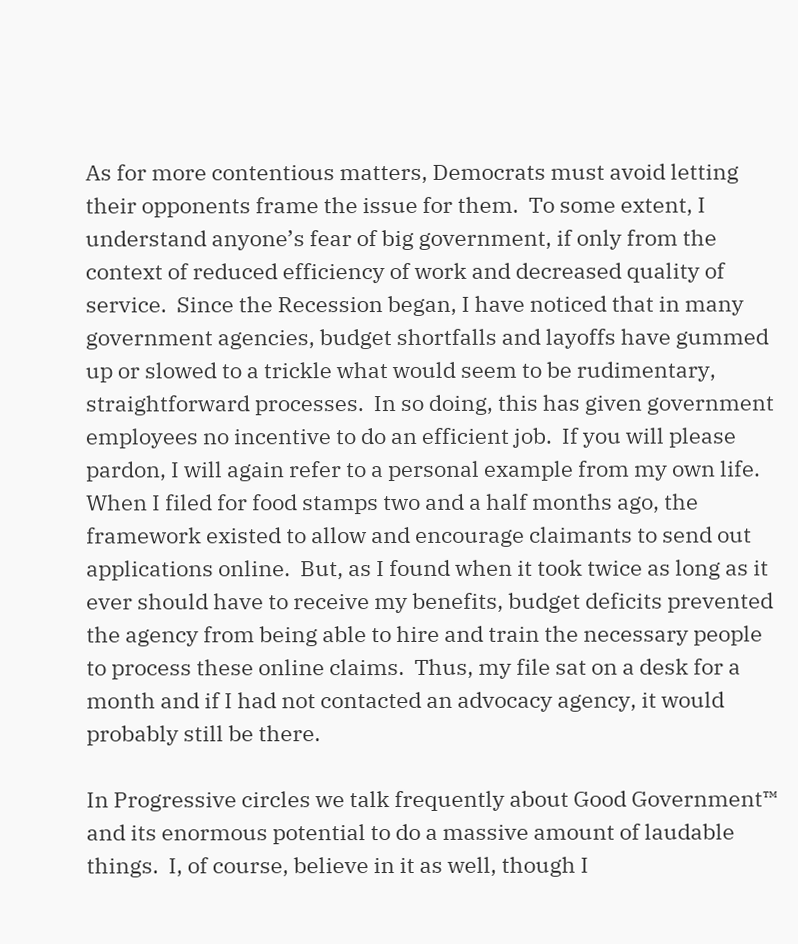As for more contentious matters, Democrats must avoid letting their opponents frame the issue for them.  To some extent, I understand anyone’s fear of big government, if only from the context of reduced efficiency of work and decreased quality of service.  Since the Recession began, I have noticed that in many government agencies, budget shortfalls and layoffs have gummed up or slowed to a trickle what would seem to be rudimentary, straightforward processes.  In so doing, this has given government employees no incentive to do an efficient job.  If you will please pardon, I will again refer to a personal example from my own life.  When I filed for food stamps two and a half months ago, the framework existed to allow and encourage claimants to send out applications online.  But, as I found when it took twice as long as it ever should have to receive my benefits, budget deficits prevented the agency from being able to hire and train the necessary people to process these online claims.  Thus, my file sat on a desk for a month and if I had not contacted an advocacy agency, it would probably still be there.

In Progressive circles we talk frequently about Good Government™ and its enormous potential to do a massive amount of laudable things.  I, of course, believe in it as well, though I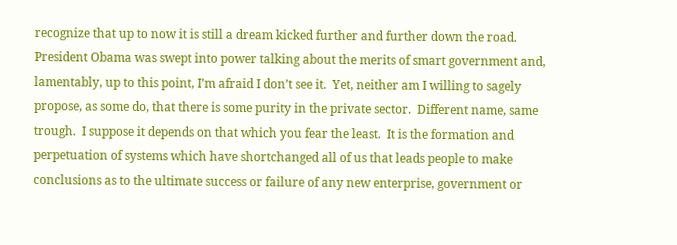recognize that up to now it is still a dream kicked further and further down the road.  President Obama was swept into power talking about the merits of smart government and, lamentably, up to this point, I’m afraid I don’t see it.  Yet, neither am I willing to sagely propose, as some do, that there is some purity in the private sector.  Different name, same trough.  I suppose it depends on that which you fear the least.  It is the formation and perpetuation of systems which have shortchanged all of us that leads people to make conclusions as to the ultimate success or failure of any new enterprise, government or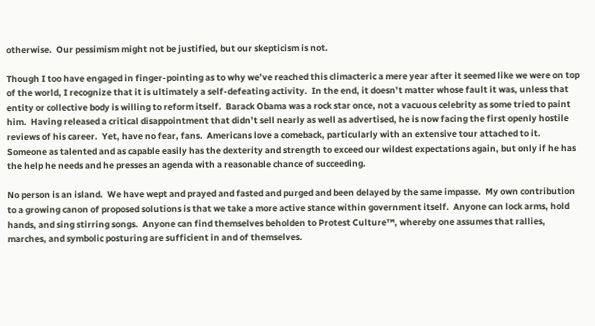otherwise.  Our pessimism might not be justified, but our skepticism is not.

Though I too have engaged in finger-pointing as to why we’ve reached this climacteric a mere year after it seemed like we were on top of the world, I recognize that it is ultimately a self-defeating activity.  In the end, it doesn’t matter whose fault it was, unless that entity or collective body is willing to reform itself.  Barack Obama was a rock star once, not a vacuous celebrity as some tried to paint him.  Having released a critical disappointment that didn’t sell nearly as well as advertised, he is now facing the first openly hostile reviews of his career.  Yet, have no fear, fans.  Americans love a comeback, particularly with an extensive tour attached to it.  Someone as talented and as capable easily has the dexterity and strength to exceed our wildest expectations again, but only if he has the help he needs and he presses an agenda with a reasonable chance of succeeding.

No person is an island.  We have wept and prayed and fasted and purged and been delayed by the same impasse.  My own contribution to a growing canon of proposed solutions is that we take a more active stance within government itself.  Anyone can lock arms, hold hands, and sing stirring songs.  Anyone can find themselves beholden to Protest Culture™, whereby one assumes that rallies, marches, and symbolic posturing are sufficient in and of themselves.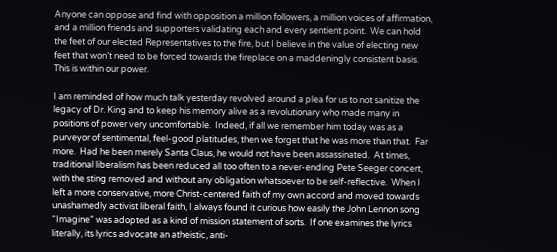Anyone can oppose and find with opposition a million followers, a million voices of affirmation, and a million friends and supporters validating each and every sentient point.  We can hold the feet of our elected Representatives to the fire, but I believe in the value of electing new feet that won’t need to be forced towards the fireplace on a maddeningly consistent basis.  This is within our power.

I am reminded of how much talk yesterday revolved around a plea for us to not sanitize the legacy of Dr. King and to keep his memory alive as a revolutionary who made many in positions of power very uncomfortable.  Indeed, if all we remember him today was as a purveyor of sentimental, feel-good platitudes, then we forget that he was more than that.  Far more.  Had he been merely Santa Claus, he would not have been assassinated.  At times, traditional liberalism has been reduced all too often to a never-ending Pete Seeger concert, with the sting removed and without any obligation whatsoever to be self-reflective.  When I left a more conservative, more Christ-centered faith of my own accord and moved towards unashamedly activist liberal faith, I always found it curious how easily the John Lennon song “Imagine” was adopted as a kind of mission statement of sorts.  If one examines the lyrics literally, its lyrics advocate an atheistic, anti-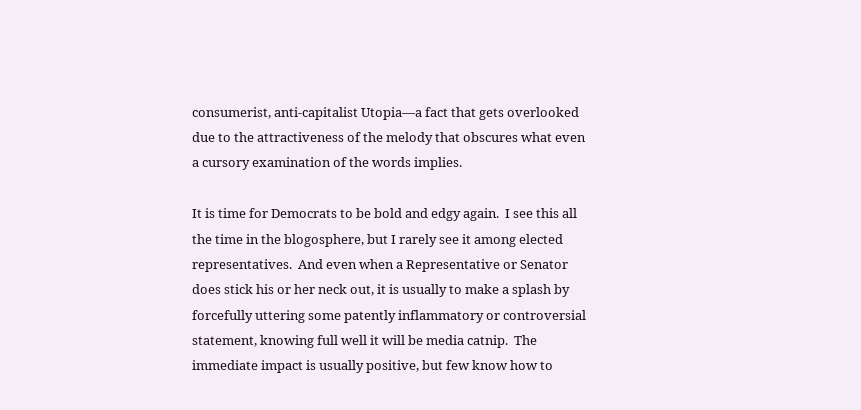consumerist, anti-capitalist Utopia—a fact that gets overlooked due to the attractiveness of the melody that obscures what even a cursory examination of the words implies.

It is time for Democrats to be bold and edgy again.  I see this all the time in the blogosphere, but I rarely see it among elected representatives.  And even when a Representative or Senator does stick his or her neck out, it is usually to make a splash by forcefully uttering some patently inflammatory or controversial statement, knowing full well it will be media catnip.  The immediate impact is usually positive, but few know how to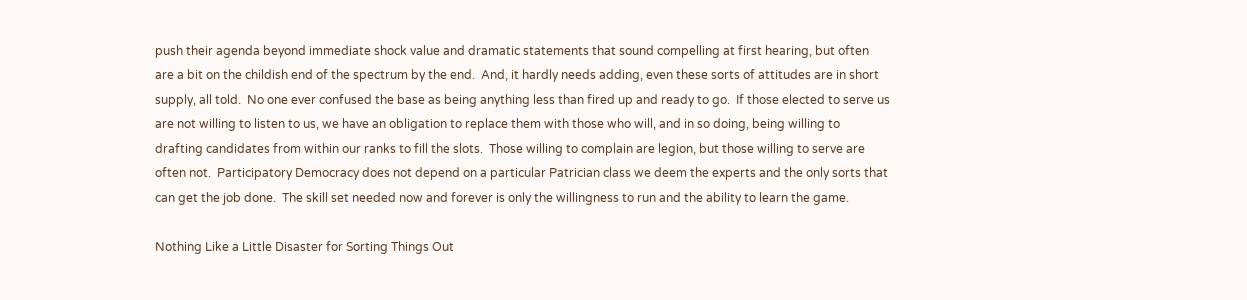push their agenda beyond immediate shock value and dramatic statements that sound compelling at first hearing, but often are a bit on the childish end of the spectrum by the end.  And, it hardly needs adding, even these sorts of attitudes are in short supply, all told.  No one ever confused the base as being anything less than fired up and ready to go.  If those elected to serve us are not willing to listen to us, we have an obligation to replace them with those who will, and in so doing, being willing to drafting candidates from within our ranks to fill the slots.  Those willing to complain are legion, but those willing to serve are often not.  Participatory Democracy does not depend on a particular Patrician class we deem the experts and the only sorts that can get the job done.  The skill set needed now and forever is only the willingness to run and the ability to learn the game.

Nothing Like a Little Disaster for Sorting Things Out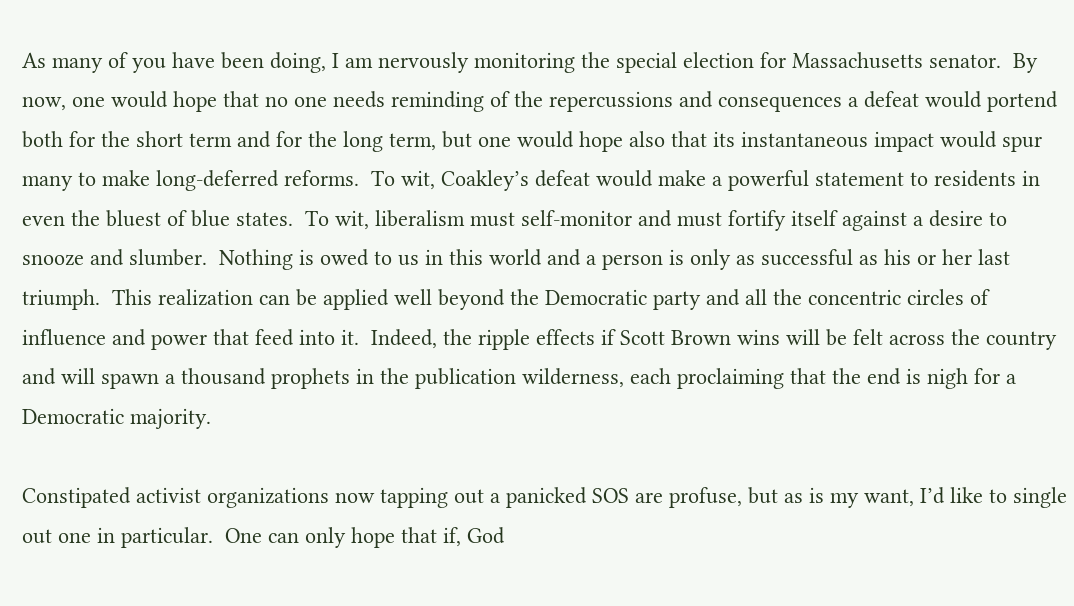As many of you have been doing, I am nervously monitoring the special election for Massachusetts senator.  By now, one would hope that no one needs reminding of the repercussions and consequences a defeat would portend both for the short term and for the long term, but one would hope also that its instantaneous impact would spur many to make long-deferred reforms.  To wit, Coakley’s defeat would make a powerful statement to residents in even the bluest of blue states.  To wit, liberalism must self-monitor and must fortify itself against a desire to snooze and slumber.  Nothing is owed to us in this world and a person is only as successful as his or her last triumph.  This realization can be applied well beyond the Democratic party and all the concentric circles of influence and power that feed into it.  Indeed, the ripple effects if Scott Brown wins will be felt across the country and will spawn a thousand prophets in the publication wilderness, each proclaiming that the end is nigh for a Democratic majority.

Constipated activist organizations now tapping out a panicked SOS are profuse, but as is my want, I’d like to single out one in particular.  One can only hope that if, God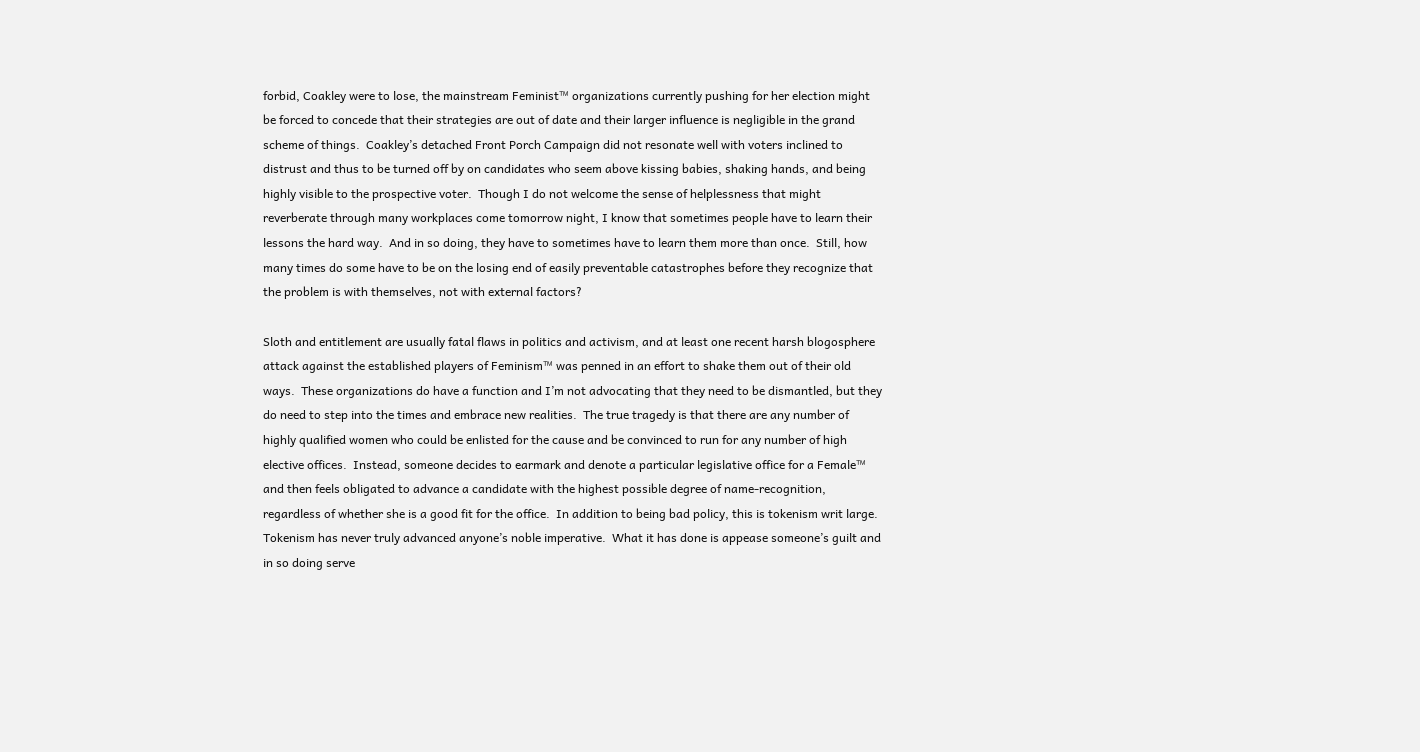forbid, Coakley were to lose, the mainstream Feminist™ organizations currently pushing for her election might be forced to concede that their strategies are out of date and their larger influence is negligible in the grand scheme of things.  Coakley’s detached Front Porch Campaign did not resonate well with voters inclined to distrust and thus to be turned off by on candidates who seem above kissing babies, shaking hands, and being highly visible to the prospective voter.  Though I do not welcome the sense of helplessness that might reverberate through many workplaces come tomorrow night, I know that sometimes people have to learn their lessons the hard way.  And in so doing, they have to sometimes have to learn them more than once.  Still, how many times do some have to be on the losing end of easily preventable catastrophes before they recognize that the problem is with themselves, not with external factors?

Sloth and entitlement are usually fatal flaws in politics and activism, and at least one recent harsh blogosphere attack against the established players of Feminism™ was penned in an effort to shake them out of their old ways.  These organizations do have a function and I’m not advocating that they need to be dismantled, but they do need to step into the times and embrace new realities.  The true tragedy is that there are any number of highly qualified women who could be enlisted for the cause and be convinced to run for any number of high elective offices.  Instead, someone decides to earmark and denote a particular legislative office for a Female™ and then feels obligated to advance a candidate with the highest possible degree of name-recognition, regardless of whether she is a good fit for the office.  In addition to being bad policy, this is tokenism writ large.  Tokenism has never truly advanced anyone’s noble imperative.  What it has done is appease someone’s guilt and in so doing serve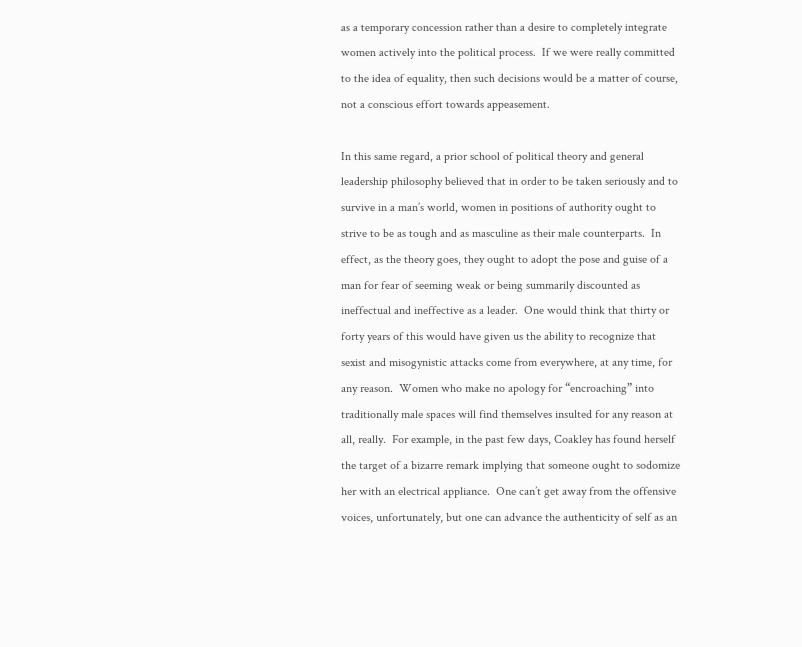as a temporary concession rather than a desire to completely integrate women actively into the political process.  If we were really committed to the idea of equality, then such decisions would be a matter of course, not a conscious effort towards appeasement.

In this same regard, a prior school of political theory and general leadership philosophy believed that in order to be taken seriously and to survive in a man’s world, women in positions of authority ought to strive to be as tough and as masculine as their male counterparts.  In effect, as the theory goes, they ought to adopt the pose and guise of a man for fear of seeming weak or being summarily discounted as ineffectual and ineffective as a leader.  One would think that thirty or forty years of this would have given us the ability to recognize that sexist and misogynistic attacks come from everywhere, at any time, for any reason.  Women who make no apology for “encroaching” into traditionally male spaces will find themselves insulted for any reason at all, really.  For example, in the past few days, Coakley has found herself the target of a bizarre remark implying that someone ought to sodomize her with an electrical appliance.  One can’t get away from the offensive voices, unfortunately, but one can advance the authenticity of self as an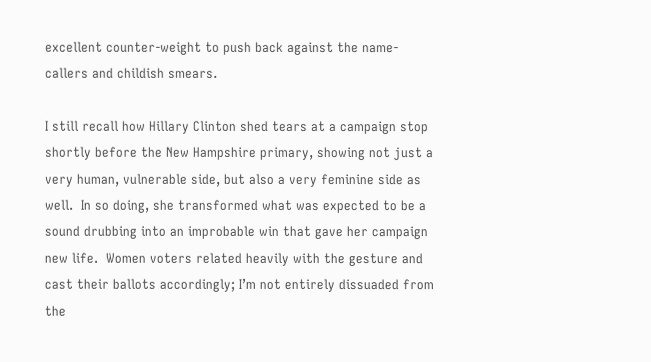excellent counter-weight to push back against the name-callers and childish smears.

I still recall how Hillary Clinton shed tears at a campaign stop shortly before the New Hampshire primary, showing not just a very human, vulnerable side, but also a very feminine side as well.  In so doing, she transformed what was expected to be a sound drubbing into an improbable win that gave her campaign new life.  Women voters related heavily with the gesture and cast their ballots accordingly; I’m not entirely dissuaded from the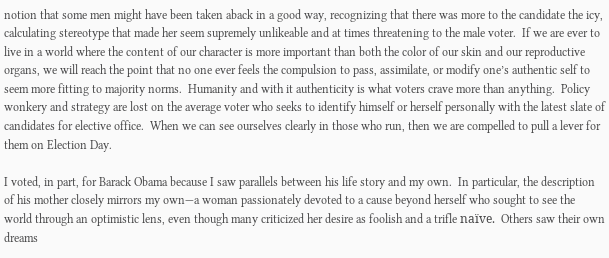notion that some men might have been taken aback in a good way, recognizing that there was more to the candidate the icy, calculating stereotype that made her seem supremely unlikeable and at times threatening to the male voter.  If we are ever to live in a world where the content of our character is more important than both the color of our skin and our reproductive organs, we will reach the point that no one ever feels the compulsion to pass, assimilate, or modify one’s authentic self to seem more fitting to majority norms.  Humanity and with it authenticity is what voters crave more than anything.  Policy wonkery and strategy are lost on the average voter who seeks to identify himself or herself personally with the latest slate of candidates for elective office.  When we can see ourselves clearly in those who run, then we are compelled to pull a lever for them on Election Day.

I voted, in part, for Barack Obama because I saw parallels between his life story and my own.  In particular, the description of his mother closely mirrors my own—a woman passionately devoted to a cause beyond herself who sought to see the world through an optimistic lens, even though many criticized her desire as foolish and a trifle naïve.  Others saw their own dreams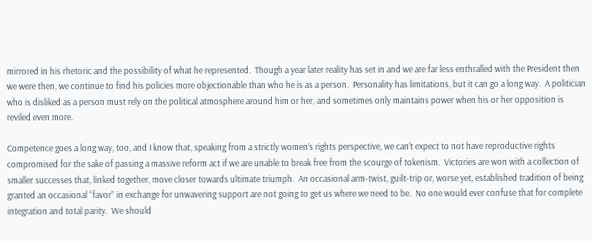mirrored in his rhetoric and the possibility of what he represented.  Though a year later reality has set in and we are far less enthralled with the President then we were then, we continue to find his policies more objectionable than who he is as a person.  Personality has limitations, but it can go a long way.  A politician who is disliked as a person must rely on the political atmosphere around him or her, and sometimes only maintains power when his or her opposition is reviled even more.

Competence goes a long way, too, and I know that, speaking from a strictly women’s rights perspective, we can’t expect to not have reproductive rights compromised for the sake of passing a massive reform act if we are unable to break free from the scourge of tokenism.  Victories are won with a collection of smaller successes that, linked together, move closer towards ultimate triumph.  An occasional arm-twist, guilt-trip or, worse yet, established tradition of being granted an occasional “favor” in exchange for unwavering support are not going to get us where we need to be.  No one would ever confuse that for complete integration and total parity.  We should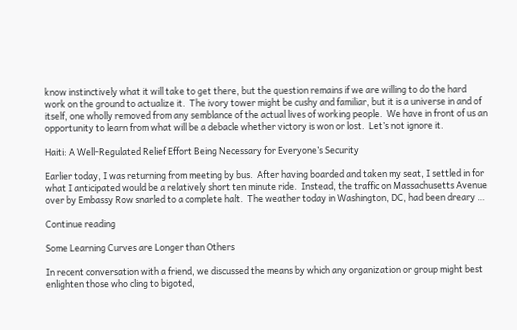know instinctively what it will take to get there, but the question remains if we are willing to do the hard work on the ground to actualize it.  The ivory tower might be cushy and familiar, but it is a universe in and of itself, one wholly removed from any semblance of the actual lives of working people.  We have in front of us an opportunity to learn from what will be a debacle whether victory is won or lost.  Let’s not ignore it.

Haiti: A Well-Regulated Relief Effort Being Necessary for Everyone’s Security

Earlier today, I was returning from meeting by bus.  After having boarded and taken my seat, I settled in for what I anticipated would be a relatively short ten minute ride.  Instead, the traffic on Massachusetts Avenue over by Embassy Row snarled to a complete halt.  The weather today in Washington, DC, had been dreary …

Continue reading

Some Learning Curves are Longer than Others

In recent conversation with a friend, we discussed the means by which any organization or group might best enlighten those who cling to bigoted,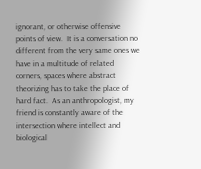ignorant, or otherwise offensive points of view.  It is a conversation no different from the very same ones we have in a multitude of related corners, spaces where abstract theorizing has to take the place of hard fact.  As an anthropologist, my friend is constantly aware of the intersection where intellect and biological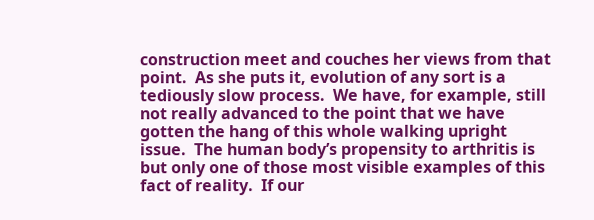construction meet and couches her views from that point.  As she puts it, evolution of any sort is a tediously slow process.  We have, for example, still not really advanced to the point that we have gotten the hang of this whole walking upright issue.  The human body’s propensity to arthritis is but only one of those most visible examples of this fact of reality.  If our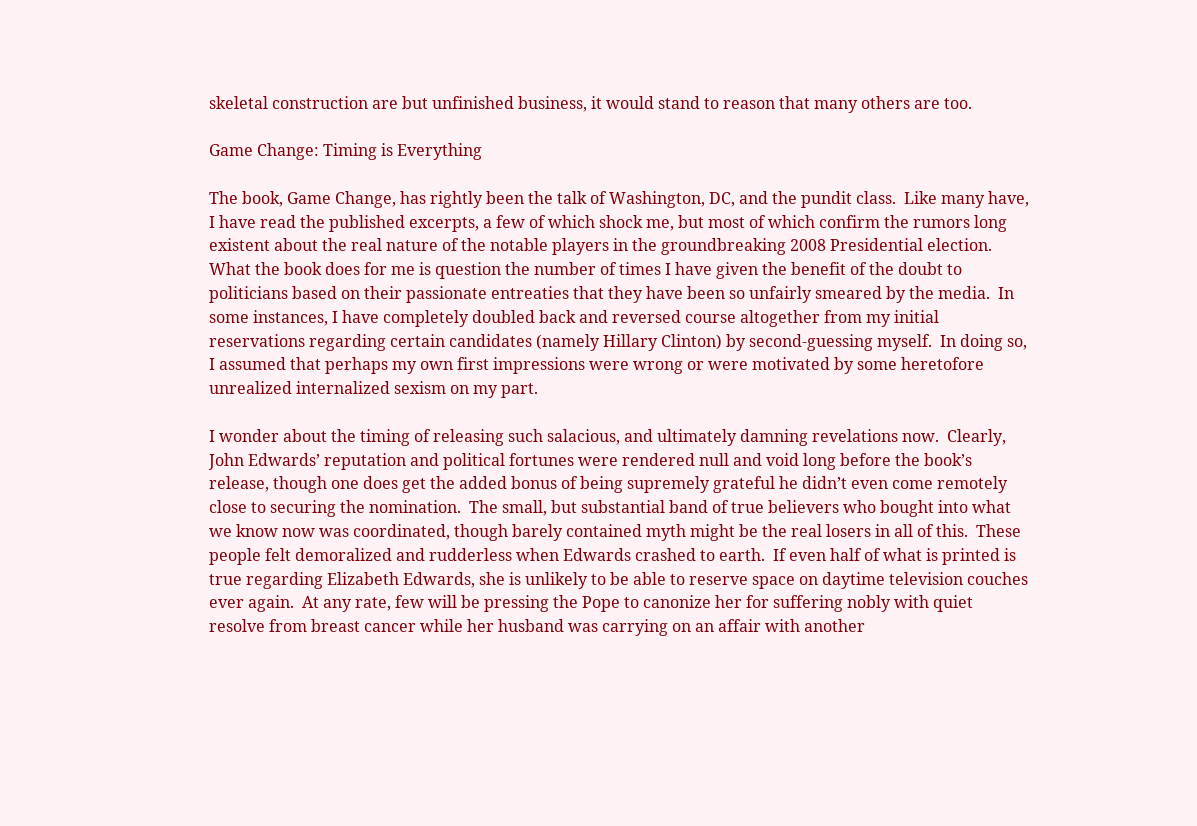skeletal construction are but unfinished business, it would stand to reason that many others are too.

Game Change: Timing is Everything

The book, Game Change, has rightly been the talk of Washington, DC, and the pundit class.  Like many have, I have read the published excerpts, a few of which shock me, but most of which confirm the rumors long existent about the real nature of the notable players in the groundbreaking 2008 Presidential election.  What the book does for me is question the number of times I have given the benefit of the doubt to politicians based on their passionate entreaties that they have been so unfairly smeared by the media.  In some instances, I have completely doubled back and reversed course altogether from my initial reservations regarding certain candidates (namely Hillary Clinton) by second-guessing myself.  In doing so, I assumed that perhaps my own first impressions were wrong or were motivated by some heretofore unrealized internalized sexism on my part.

I wonder about the timing of releasing such salacious, and ultimately damning revelations now.  Clearly, John Edwards’ reputation and political fortunes were rendered null and void long before the book’s release, though one does get the added bonus of being supremely grateful he didn’t even come remotely close to securing the nomination.  The small, but substantial band of true believers who bought into what we know now was coordinated, though barely contained myth might be the real losers in all of this.  These people felt demoralized and rudderless when Edwards crashed to earth.  If even half of what is printed is true regarding Elizabeth Edwards, she is unlikely to be able to reserve space on daytime television couches ever again.  At any rate, few will be pressing the Pope to canonize her for suffering nobly with quiet resolve from breast cancer while her husband was carrying on an affair with another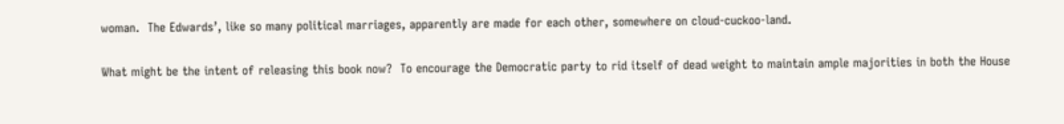woman.  The Edwards’, like so many political marriages, apparently are made for each other, somewhere on cloud-cuckoo-land.

What might be the intent of releasing this book now?  To encourage the Democratic party to rid itself of dead weight to maintain ample majorities in both the House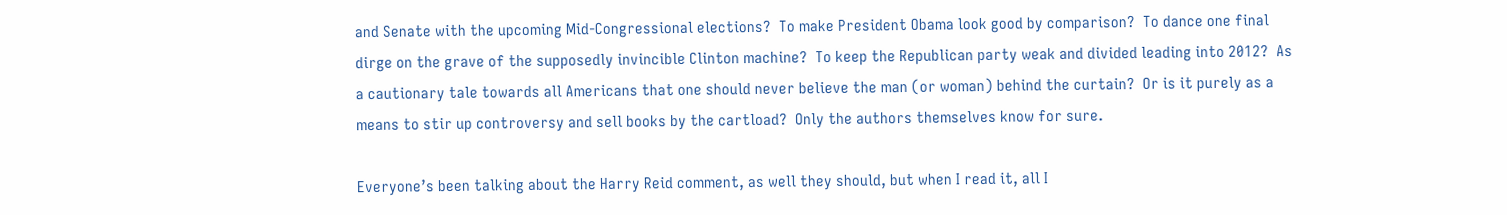and Senate with the upcoming Mid-Congressional elections?  To make President Obama look good by comparison?  To dance one final dirge on the grave of the supposedly invincible Clinton machine?  To keep the Republican party weak and divided leading into 2012?  As a cautionary tale towards all Americans that one should never believe the man (or woman) behind the curtain?  Or is it purely as a means to stir up controversy and sell books by the cartload?  Only the authors themselves know for sure.

Everyone’s been talking about the Harry Reid comment, as well they should, but when I read it, all I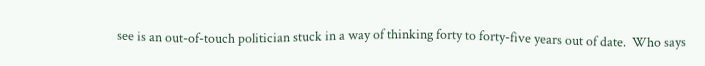see is an out-of-touch politician stuck in a way of thinking forty to forty-five years out of date.  Who says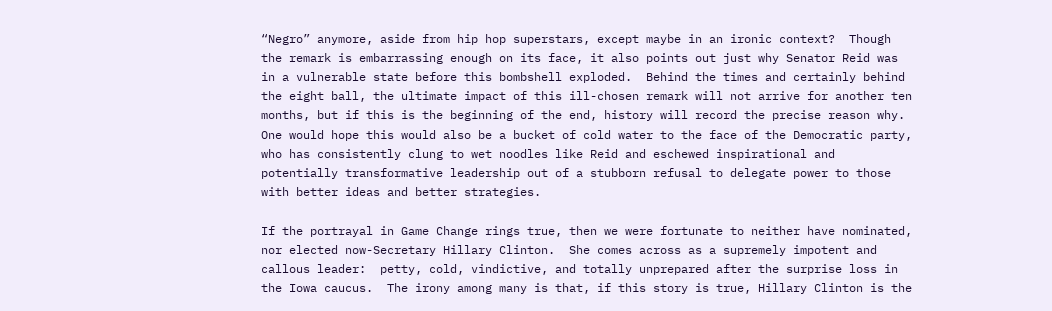“Negro” anymore, aside from hip hop superstars, except maybe in an ironic context?  Though the remark is embarrassing enough on its face, it also points out just why Senator Reid was in a vulnerable state before this bombshell exploded.  Behind the times and certainly behind the eight ball, the ultimate impact of this ill-chosen remark will not arrive for another ten months, but if this is the beginning of the end, history will record the precise reason why.  One would hope this would also be a bucket of cold water to the face of the Democratic party, who has consistently clung to wet noodles like Reid and eschewed inspirational and potentially transformative leadership out of a stubborn refusal to delegate power to those with better ideas and better strategies.

If the portrayal in Game Change rings true, then we were fortunate to neither have nominated, nor elected now-Secretary Hillary Clinton.  She comes across as a supremely impotent and callous leader:  petty, cold, vindictive, and totally unprepared after the surprise loss in the Iowa caucus.  The irony among many is that, if this story is true, Hillary Clinton is the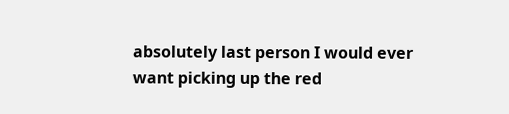absolutely last person I would ever want picking up the red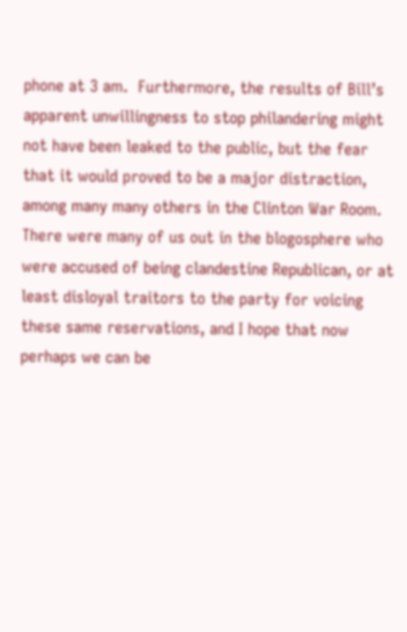phone at 3 am.  Furthermore, the results of Bill’s apparent unwillingness to stop philandering might not have been leaked to the public, but the fear that it would proved to be a major distraction, among many many others in the Clinton War Room.  There were many of us out in the blogosphere who were accused of being clandestine Republican, or at least disloyal traitors to the party for voicing these same reservations, and I hope that now perhaps we can be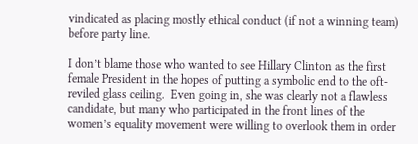vindicated as placing mostly ethical conduct (if not a winning team) before party line.

I don’t blame those who wanted to see Hillary Clinton as the first female President in the hopes of putting a symbolic end to the oft-reviled glass ceiling.  Even going in, she was clearly not a flawless candidate, but many who participated in the front lines of the women’s equality movement were willing to overlook them in order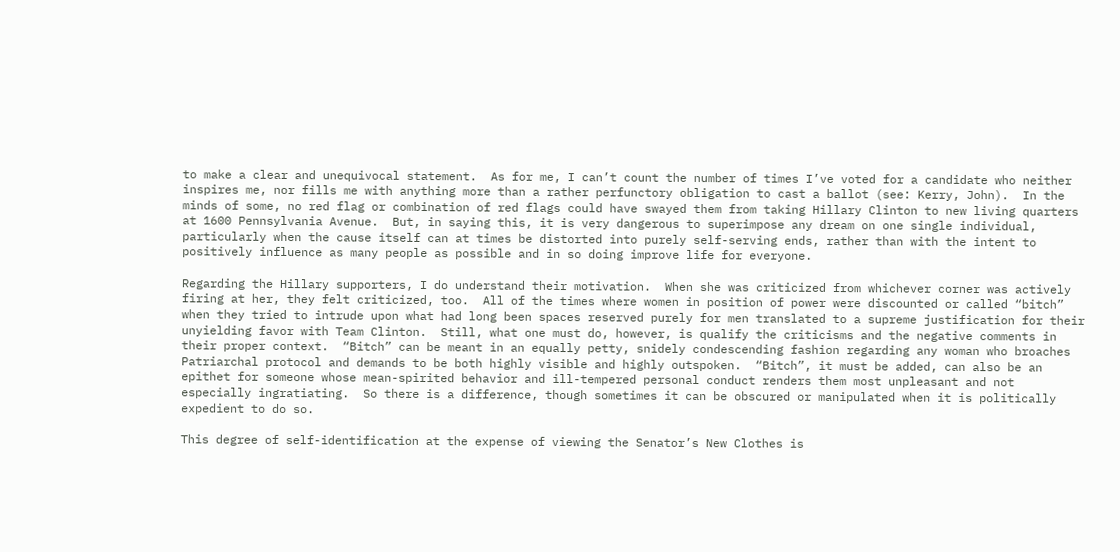to make a clear and unequivocal statement.  As for me, I can’t count the number of times I’ve voted for a candidate who neither inspires me, nor fills me with anything more than a rather perfunctory obligation to cast a ballot (see: Kerry, John).  In the minds of some, no red flag or combination of red flags could have swayed them from taking Hillary Clinton to new living quarters at 1600 Pennsylvania Avenue.  But, in saying this, it is very dangerous to superimpose any dream on one single individual, particularly when the cause itself can at times be distorted into purely self-serving ends, rather than with the intent to positively influence as many people as possible and in so doing improve life for everyone.

Regarding the Hillary supporters, I do understand their motivation.  When she was criticized from whichever corner was actively firing at her, they felt criticized, too.  All of the times where women in position of power were discounted or called “bitch” when they tried to intrude upon what had long been spaces reserved purely for men translated to a supreme justification for their unyielding favor with Team Clinton.  Still, what one must do, however, is qualify the criticisms and the negative comments in their proper context.  “Bitch” can be meant in an equally petty, snidely condescending fashion regarding any woman who broaches Patriarchal protocol and demands to be both highly visible and highly outspoken.  “Bitch”, it must be added, can also be an epithet for someone whose mean-spirited behavior and ill-tempered personal conduct renders them most unpleasant and not especially ingratiating.  So there is a difference, though sometimes it can be obscured or manipulated when it is politically expedient to do so.

This degree of self-identification at the expense of viewing the Senator’s New Clothes is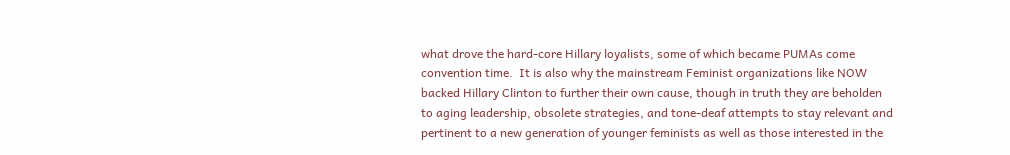what drove the hard-core Hillary loyalists, some of which became PUMAs come convention time.  It is also why the mainstream Feminist organizations like NOW backed Hillary Clinton to further their own cause, though in truth they are beholden to aging leadership, obsolete strategies, and tone-deaf attempts to stay relevant and pertinent to a new generation of younger feminists as well as those interested in the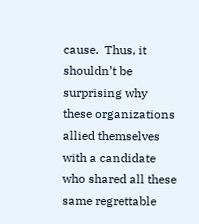cause.  Thus, it shouldn’t be surprising why these organizations allied themselves with a candidate who shared all these same regrettable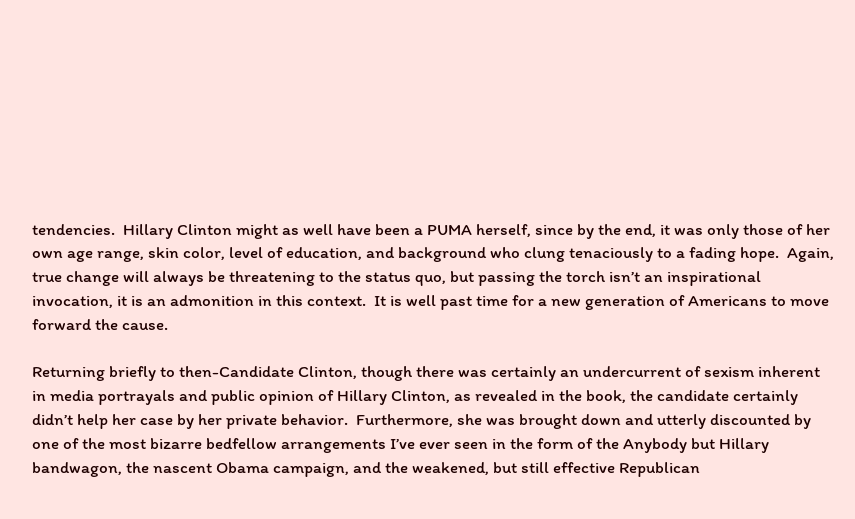tendencies.  Hillary Clinton might as well have been a PUMA herself, since by the end, it was only those of her own age range, skin color, level of education, and background who clung tenaciously to a fading hope.  Again, true change will always be threatening to the status quo, but passing the torch isn’t an inspirational invocation, it is an admonition in this context.  It is well past time for a new generation of Americans to move forward the cause.

Returning briefly to then-Candidate Clinton, though there was certainly an undercurrent of sexism inherent in media portrayals and public opinion of Hillary Clinton, as revealed in the book, the candidate certainly didn’t help her case by her private behavior.  Furthermore, she was brought down and utterly discounted by one of the most bizarre bedfellow arrangements I’ve ever seen in the form of the Anybody but Hillary bandwagon, the nascent Obama campaign, and the weakened, but still effective Republican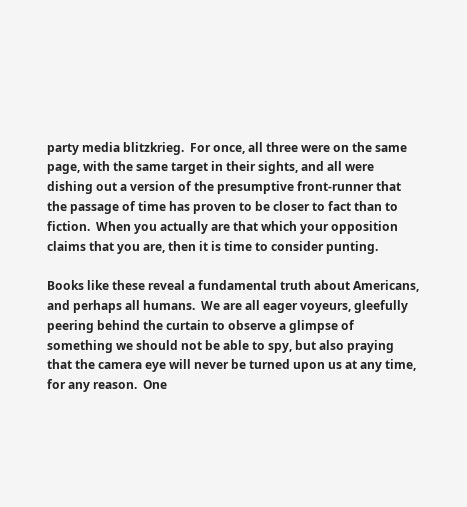party media blitzkrieg.  For once, all three were on the same page, with the same target in their sights, and all were dishing out a version of the presumptive front-runner that the passage of time has proven to be closer to fact than to fiction.  When you actually are that which your opposition claims that you are, then it is time to consider punting.

Books like these reveal a fundamental truth about Americans, and perhaps all humans.  We are all eager voyeurs, gleefully peering behind the curtain to observe a glimpse of something we should not be able to spy, but also praying that the camera eye will never be turned upon us at any time, for any reason.  One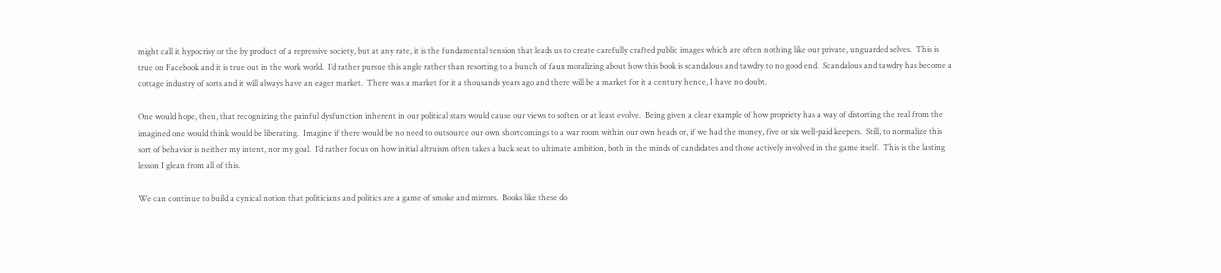might call it hypocrisy or the by product of a repressive society, but at any rate, it is the fundamental tension that leads us to create carefully crafted public images which are often nothing like our private, unguarded selves.  This is true on Facebook and it is true out in the work world.  I’d rather pursue this angle rather than resorting to a bunch of faux moralizing about how this book is scandalous and tawdry to no good end.  Scandalous and tawdry has become a cottage industry of sorts and it will always have an eager market.  There was a market for it a thousands years ago and there will be a market for it a century hence, I have no doubt.

One would hope, then, that recognizing the painful dysfunction inherent in our political stars would cause our views to soften or at least evolve.  Being given a clear example of how propriety has a way of distorting the real from the imagined one would think would be liberating.  Imagine if there would be no need to outsource our own shortcomings to a war room within our own heads or, if we had the money, five or six well-paid keepers.  Still, to normalize this sort of behavior is neither my intent, nor my goal.  I’d rather focus on how initial altruism often takes a back seat to ultimate ambition, both in the minds of candidates and those actively involved in the game itself.  This is the lasting lesson I glean from all of this.

We can continue to build a cynical notion that politicians and politics are a game of smoke and mirrors.  Books like these do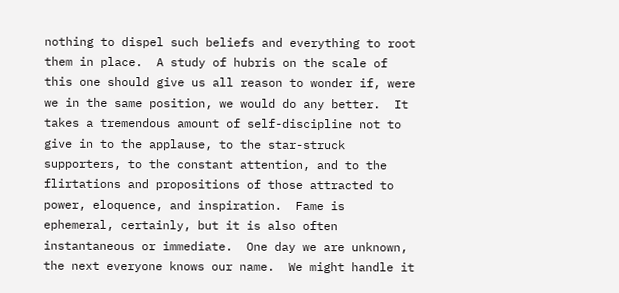nothing to dispel such beliefs and everything to root them in place.  A study of hubris on the scale of this one should give us all reason to wonder if, were we in the same position, we would do any better.  It takes a tremendous amount of self-discipline not to give in to the applause, to the star-struck supporters, to the constant attention, and to the flirtations and propositions of those attracted to power, eloquence, and inspiration.  Fame is ephemeral, certainly, but it is also often instantaneous or immediate.  One day we are unknown, the next everyone knows our name.  We might handle it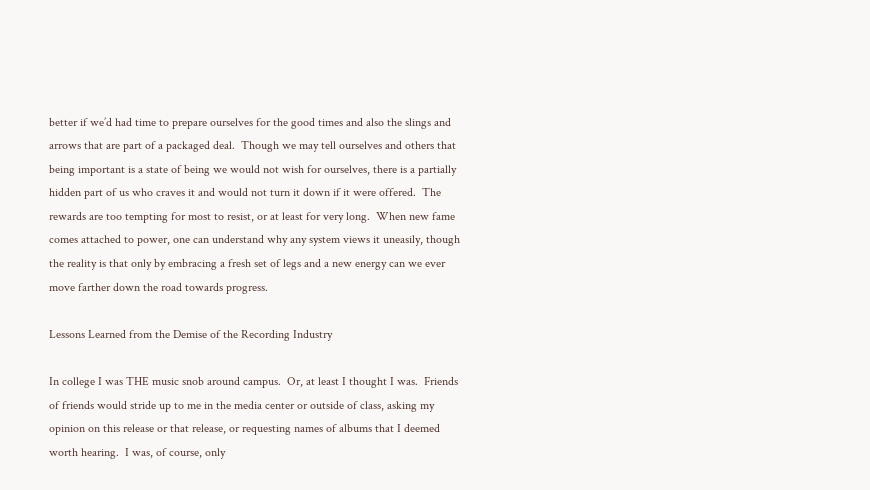better if we’d had time to prepare ourselves for the good times and also the slings and arrows that are part of a packaged deal.  Though we may tell ourselves and others that being important is a state of being we would not wish for ourselves, there is a partially hidden part of us who craves it and would not turn it down if it were offered.  The rewards are too tempting for most to resist, or at least for very long.  When new fame comes attached to power, one can understand why any system views it uneasily, though the reality is that only by embracing a fresh set of legs and a new energy can we ever move farther down the road towards progress.

Lessons Learned from the Demise of the Recording Industry

In college I was THE music snob around campus.  Or, at least I thought I was.  Friends of friends would stride up to me in the media center or outside of class, asking my opinion on this release or that release, or requesting names of albums that I deemed worth hearing.  I was, of course, only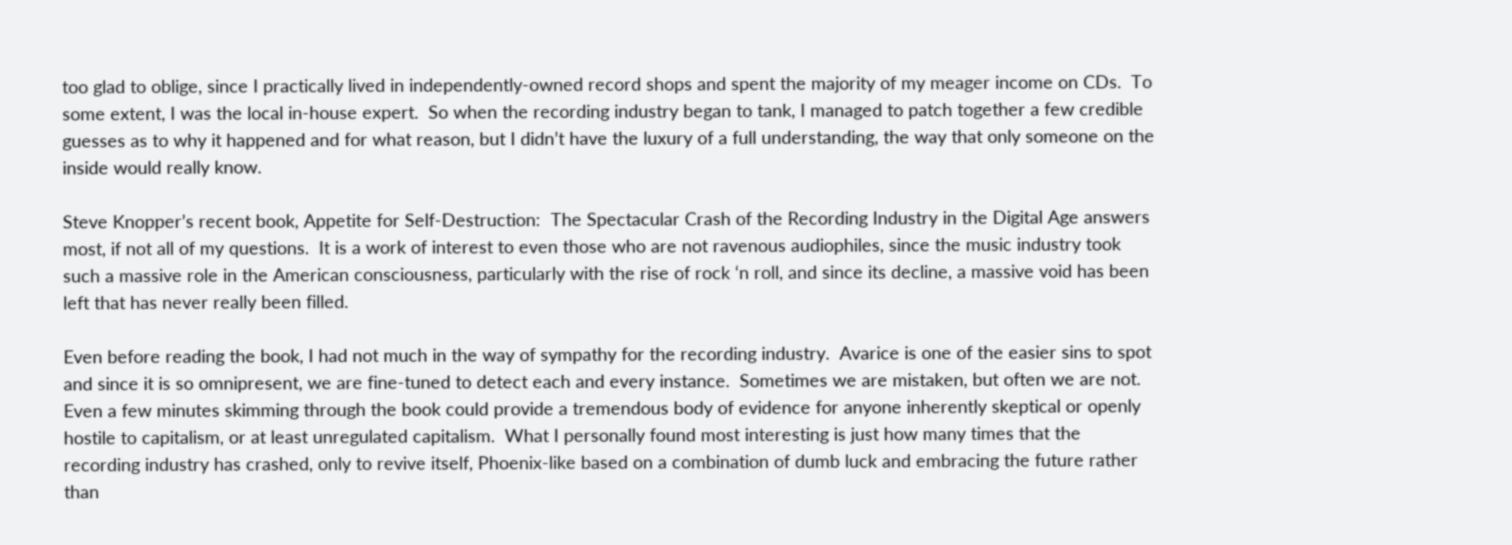too glad to oblige, since I practically lived in independently-owned record shops and spent the majority of my meager income on CDs.  To some extent, I was the local in-house expert.  So when the recording industry began to tank, I managed to patch together a few credible guesses as to why it happened and for what reason, but I didn’t have the luxury of a full understanding, the way that only someone on the inside would really know.

Steve Knopper’s recent book, Appetite for Self-Destruction:  The Spectacular Crash of the Recording Industry in the Digital Age answers most, if not all of my questions.  It is a work of interest to even those who are not ravenous audiophiles, since the music industry took such a massive role in the American consciousness, particularly with the rise of rock ‘n roll, and since its decline, a massive void has been left that has never really been filled.

Even before reading the book, I had not much in the way of sympathy for the recording industry.  Avarice is one of the easier sins to spot and since it is so omnipresent, we are fine-tuned to detect each and every instance.  Sometimes we are mistaken, but often we are not.  Even a few minutes skimming through the book could provide a tremendous body of evidence for anyone inherently skeptical or openly hostile to capitalism, or at least unregulated capitalism.  What I personally found most interesting is just how many times that the recording industry has crashed, only to revive itself, Phoenix-like based on a combination of dumb luck and embracing the future rather than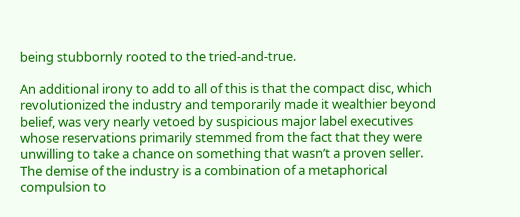being stubbornly rooted to the tried-and-true.

An additional irony to add to all of this is that the compact disc, which revolutionized the industry and temporarily made it wealthier beyond belief, was very nearly vetoed by suspicious major label executives whose reservations primarily stemmed from the fact that they were unwilling to take a chance on something that wasn’t a proven seller.  The demise of the industry is a combination of a metaphorical compulsion to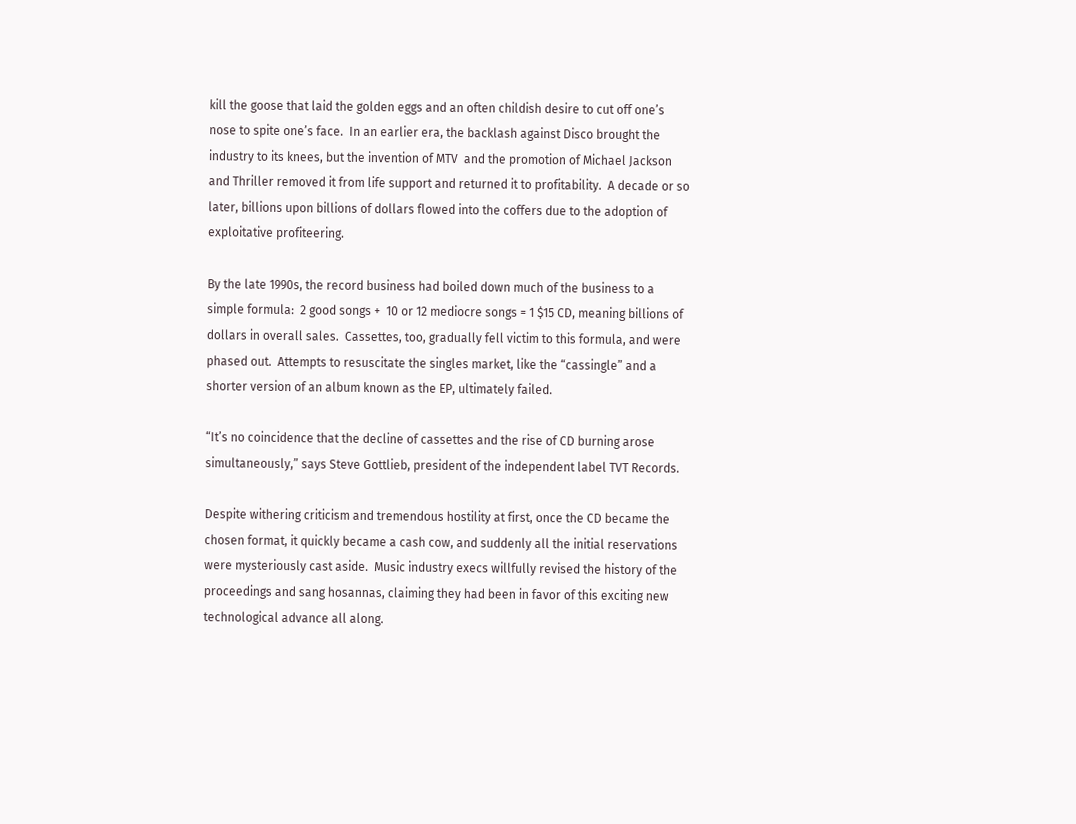kill the goose that laid the golden eggs and an often childish desire to cut off one’s nose to spite one’s face.  In an earlier era, the backlash against Disco brought the industry to its knees, but the invention of MTV  and the promotion of Michael Jackson and Thriller removed it from life support and returned it to profitability.  A decade or so later, billions upon billions of dollars flowed into the coffers due to the adoption of exploitative profiteering.

By the late 1990s, the record business had boiled down much of the business to a simple formula:  2 good songs +  10 or 12 mediocre songs = 1 $15 CD, meaning billions of dollars in overall sales.  Cassettes, too, gradually fell victim to this formula, and were phased out.  Attempts to resuscitate the singles market, like the “cassingle” and a shorter version of an album known as the EP, ultimately failed.

“It’s no coincidence that the decline of cassettes and the rise of CD burning arose simultaneously,” says Steve Gottlieb, president of the independent label TVT Records.

Despite withering criticism and tremendous hostility at first, once the CD became the chosen format, it quickly became a cash cow, and suddenly all the initial reservations were mysteriously cast aside.  Music industry execs willfully revised the history of the proceedings and sang hosannas, claiming they had been in favor of this exciting new technological advance all along.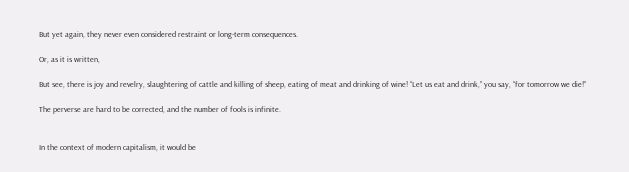But yet again, they never even considered restraint or long-term consequences.

Or, as it is written,

But see, there is joy and revelry, slaughtering of cattle and killing of sheep, eating of meat and drinking of wine! “Let us eat and drink,” you say, “for tomorrow we die!”

The perverse are hard to be corrected, and the number of fools is infinite.


In the context of modern capitalism, it would be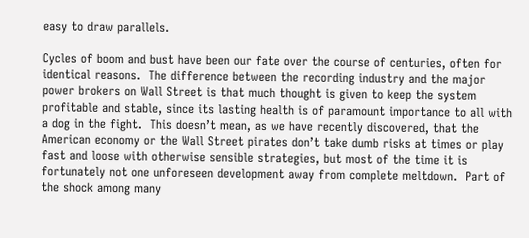easy to draw parallels.

Cycles of boom and bust have been our fate over the course of centuries, often for identical reasons.  The difference between the recording industry and the major power brokers on Wall Street is that much thought is given to keep the system profitable and stable, since its lasting health is of paramount importance to all with a dog in the fight.  This doesn’t mean, as we have recently discovered, that the American economy or the Wall Street pirates don’t take dumb risks at times or play fast and loose with otherwise sensible strategies, but most of the time it is fortunately not one unforeseen development away from complete meltdown.  Part of the shock among many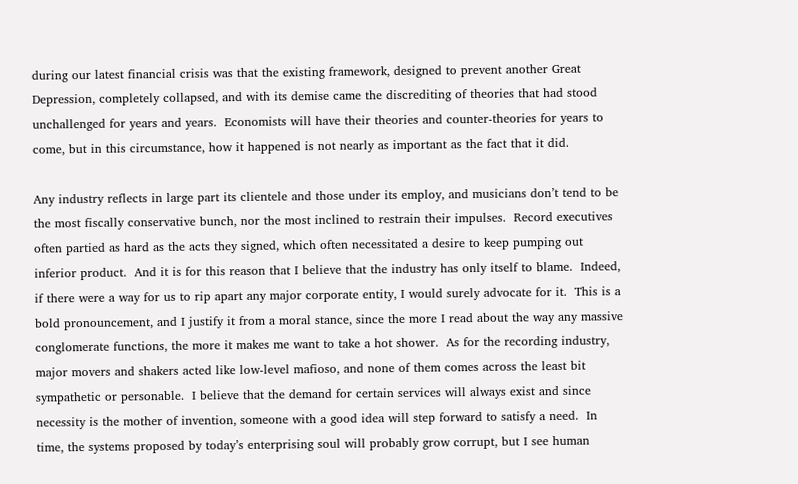during our latest financial crisis was that the existing framework, designed to prevent another Great Depression, completely collapsed, and with its demise came the discrediting of theories that had stood unchallenged for years and years.  Economists will have their theories and counter-theories for years to come, but in this circumstance, how it happened is not nearly as important as the fact that it did.

Any industry reflects in large part its clientele and those under its employ, and musicians don’t tend to be the most fiscally conservative bunch, nor the most inclined to restrain their impulses.  Record executives often partied as hard as the acts they signed, which often necessitated a desire to keep pumping out inferior product.  And it is for this reason that I believe that the industry has only itself to blame.  Indeed, if there were a way for us to rip apart any major corporate entity, I would surely advocate for it.  This is a bold pronouncement, and I justify it from a moral stance, since the more I read about the way any massive conglomerate functions, the more it makes me want to take a hot shower.  As for the recording industry, major movers and shakers acted like low-level mafioso, and none of them comes across the least bit sympathetic or personable.  I believe that the demand for certain services will always exist and since necessity is the mother of invention, someone with a good idea will step forward to satisfy a need.  In time, the systems proposed by today’s enterprising soul will probably grow corrupt, but I see human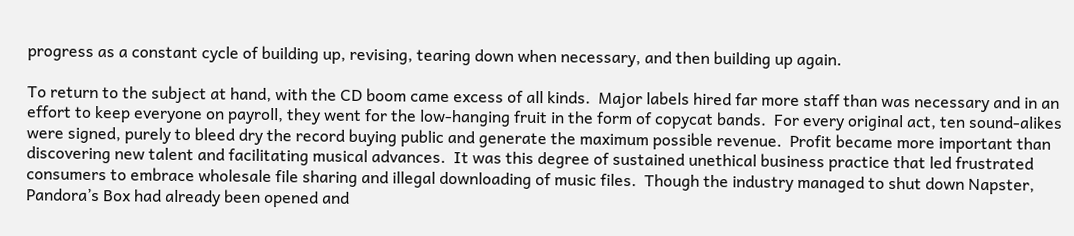progress as a constant cycle of building up, revising, tearing down when necessary, and then building up again.

To return to the subject at hand, with the CD boom came excess of all kinds.  Major labels hired far more staff than was necessary and in an effort to keep everyone on payroll, they went for the low-hanging fruit in the form of copycat bands.  For every original act, ten sound-alikes were signed, purely to bleed dry the record buying public and generate the maximum possible revenue.  Profit became more important than discovering new talent and facilitating musical advances.  It was this degree of sustained unethical business practice that led frustrated consumers to embrace wholesale file sharing and illegal downloading of music files.  Though the industry managed to shut down Napster, Pandora’s Box had already been opened and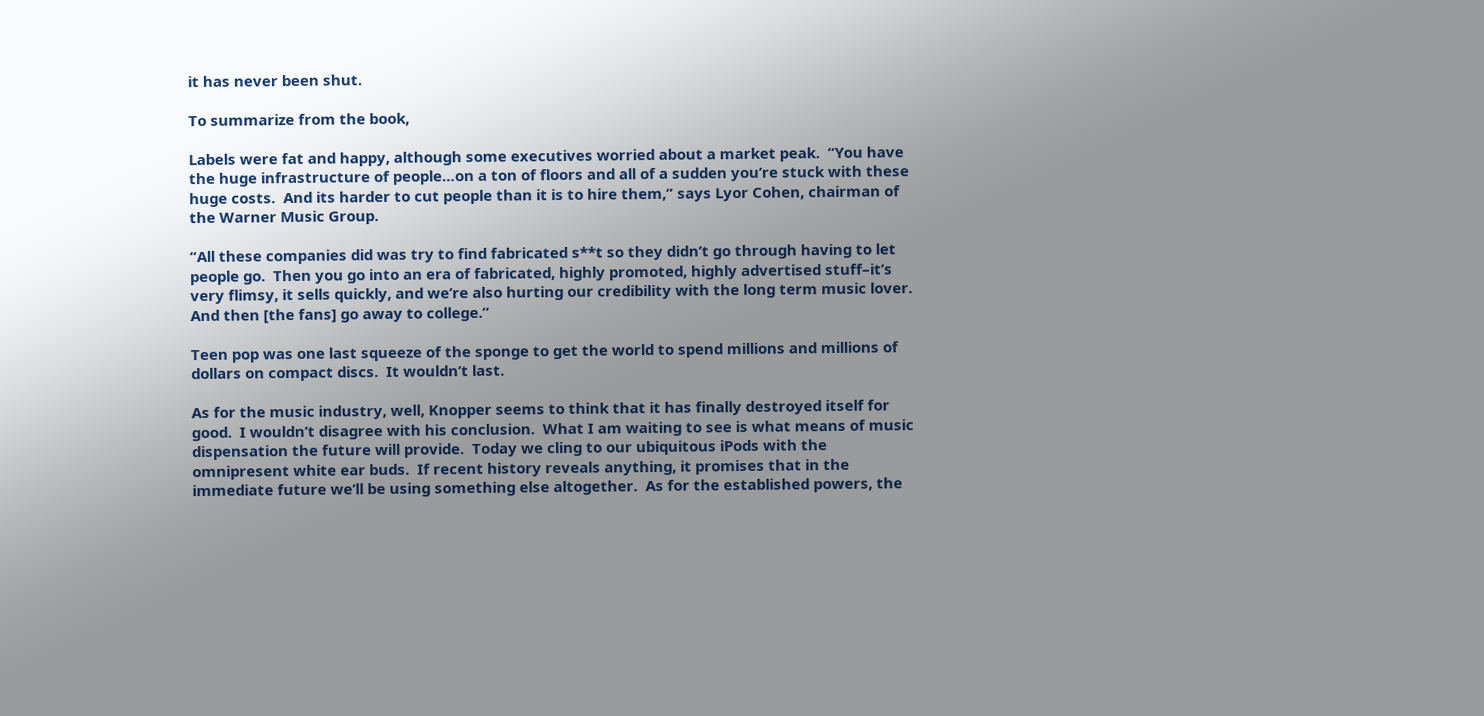it has never been shut.

To summarize from the book,

Labels were fat and happy, although some executives worried about a market peak.  “You have the huge infrastructure of people…on a ton of floors and all of a sudden you’re stuck with these huge costs.  And its harder to cut people than it is to hire them,” says Lyor Cohen, chairman of the Warner Music Group.

“All these companies did was try to find fabricated s**t so they didn’t go through having to let people go.  Then you go into an era of fabricated, highly promoted, highly advertised stuff–it’s very flimsy, it sells quickly, and we’re also hurting our credibility with the long term music lover.  And then [the fans] go away to college.”

Teen pop was one last squeeze of the sponge to get the world to spend millions and millions of dollars on compact discs.  It wouldn’t last.

As for the music industry, well, Knopper seems to think that it has finally destroyed itself for good.  I wouldn’t disagree with his conclusion.  What I am waiting to see is what means of music dispensation the future will provide.  Today we cling to our ubiquitous iPods with the omnipresent white ear buds.  If recent history reveals anything, it promises that in the immediate future we’ll be using something else altogether.  As for the established powers, the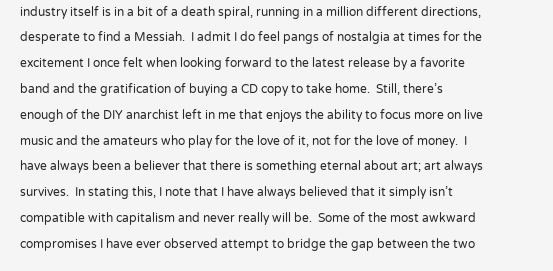industry itself is in a bit of a death spiral, running in a million different directions, desperate to find a Messiah.  I admit I do feel pangs of nostalgia at times for the excitement I once felt when looking forward to the latest release by a favorite band and the gratification of buying a CD copy to take home.  Still, there’s enough of the DIY anarchist left in me that enjoys the ability to focus more on live music and the amateurs who play for the love of it, not for the love of money.  I have always been a believer that there is something eternal about art; art always survives.  In stating this, I note that I have always believed that it simply isn’t compatible with capitalism and never really will be.  Some of the most awkward compromises I have ever observed attempt to bridge the gap between the two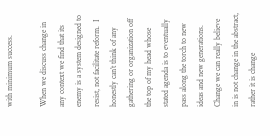with minimum success.

When we discuss change in any context we find that its enemy is a system designed to resist, not facilitate reform.  I honestly can’t think of any gathering or organization off the top of my head whose stated agenda is to eventually pass along the torch to new ideas and new generations.  Change we can really believe in is not change in the abstract, rather it is change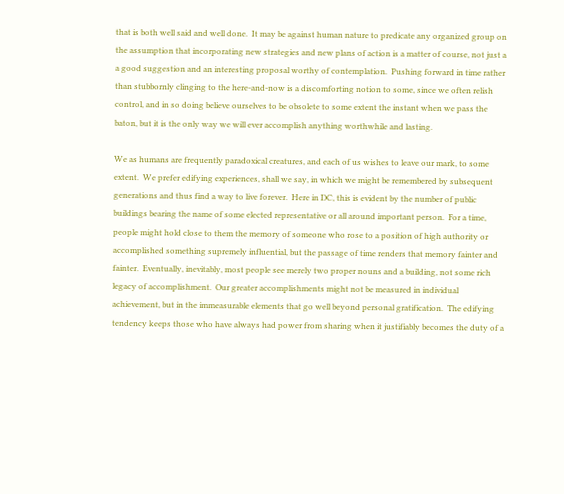that is both well said and well done.  It may be against human nature to predicate any organized group on the assumption that incorporating new strategies and new plans of action is a matter of course, not just a a good suggestion and an interesting proposal worthy of contemplation.  Pushing forward in time rather than stubbornly clinging to the here-and-now is a discomforting notion to some, since we often relish control, and in so doing believe ourselves to be obsolete to some extent the instant when we pass the baton, but it is the only way we will ever accomplish anything worthwhile and lasting.

We as humans are frequently paradoxical creatures, and each of us wishes to leave our mark, to some extent.  We prefer edifying experiences, shall we say, in which we might be remembered by subsequent generations and thus find a way to live forever.  Here in DC, this is evident by the number of public buildings bearing the name of some elected representative or all around important person.  For a time, people might hold close to them the memory of someone who rose to a position of high authority or accomplished something supremely influential, but the passage of time renders that memory fainter and fainter.  Eventually, inevitably, most people see merely two proper nouns and a building, not some rich legacy of accomplishment.  Our greater accomplishments might not be measured in individual achievement, but in the immeasurable elements that go well beyond personal gratification.  The edifying tendency keeps those who have always had power from sharing when it justifiably becomes the duty of a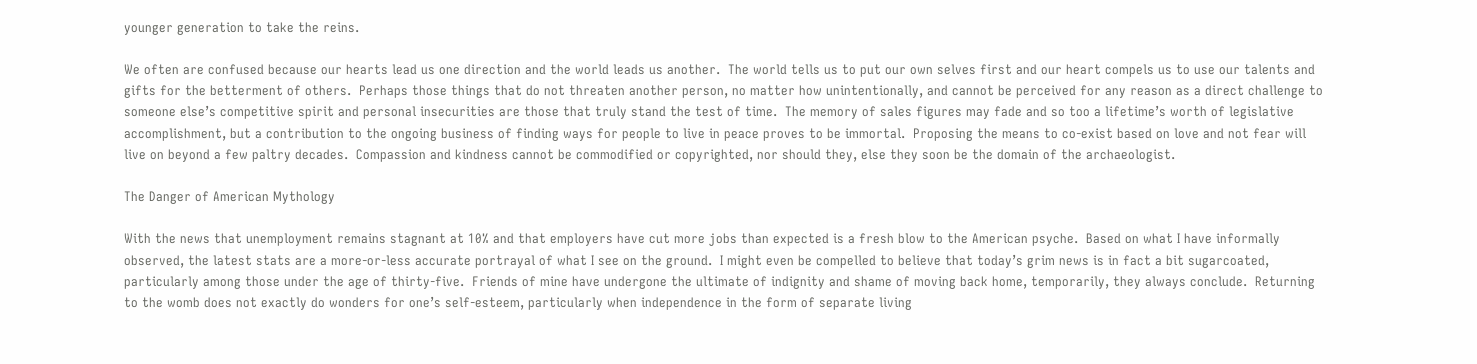younger generation to take the reins.

We often are confused because our hearts lead us one direction and the world leads us another.  The world tells us to put our own selves first and our heart compels us to use our talents and gifts for the betterment of others.  Perhaps those things that do not threaten another person, no matter how unintentionally, and cannot be perceived for any reason as a direct challenge to someone else’s competitive spirit and personal insecurities are those that truly stand the test of time.  The memory of sales figures may fade and so too a lifetime’s worth of legislative accomplishment, but a contribution to the ongoing business of finding ways for people to live in peace proves to be immortal.  Proposing the means to co-exist based on love and not fear will live on beyond a few paltry decades.  Compassion and kindness cannot be commodified or copyrighted, nor should they, else they soon be the domain of the archaeologist.

The Danger of American Mythology

With the news that unemployment remains stagnant at 10% and that employers have cut more jobs than expected is a fresh blow to the American psyche.  Based on what I have informally observed, the latest stats are a more-or-less accurate portrayal of what I see on the ground.  I might even be compelled to believe that today’s grim news is in fact a bit sugarcoated, particularly among those under the age of thirty-five.  Friends of mine have undergone the ultimate of indignity and shame of moving back home, temporarily, they always conclude.  Returning to the womb does not exactly do wonders for one’s self-esteem, particularly when independence in the form of separate living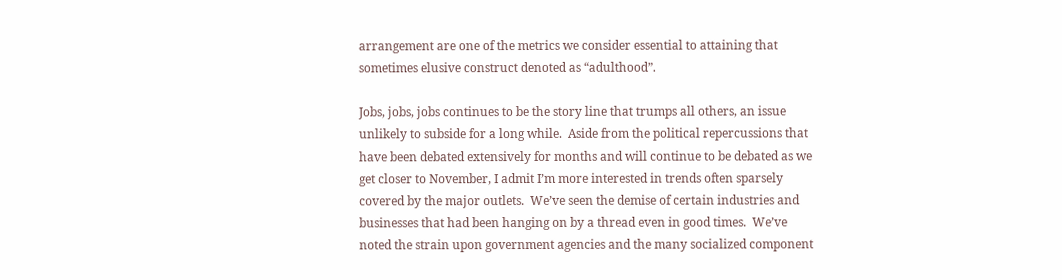arrangement are one of the metrics we consider essential to attaining that sometimes elusive construct denoted as “adulthood”.

Jobs, jobs, jobs continues to be the story line that trumps all others, an issue unlikely to subside for a long while.  Aside from the political repercussions that have been debated extensively for months and will continue to be debated as we get closer to November, I admit I’m more interested in trends often sparsely covered by the major outlets.  We’ve seen the demise of certain industries and businesses that had been hanging on by a thread even in good times.  We’ve noted the strain upon government agencies and the many socialized component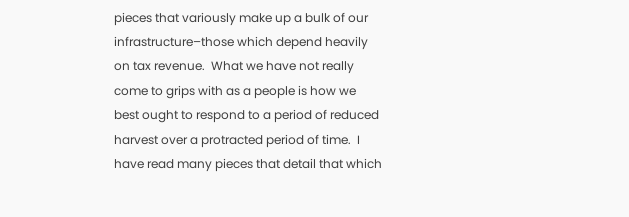pieces that variously make up a bulk of our infrastructure–those which depend heavily on tax revenue.  What we have not really come to grips with as a people is how we best ought to respond to a period of reduced harvest over a protracted period of time.  I have read many pieces that detail that which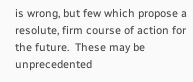is wrong, but few which propose a resolute, firm course of action for the future.  These may be unprecedented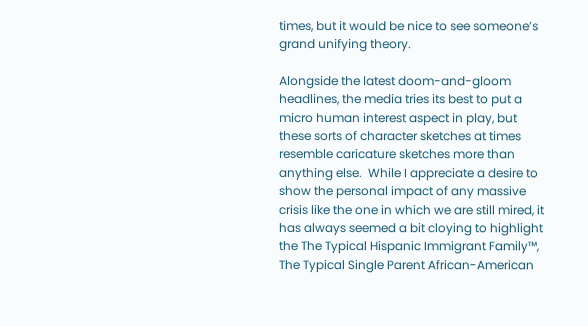times, but it would be nice to see someone’s grand unifying theory.

Alongside the latest doom-and-gloom headlines, the media tries its best to put a micro human interest aspect in play, but these sorts of character sketches at times resemble caricature sketches more than anything else.  While I appreciate a desire to show the personal impact of any massive crisis like the one in which we are still mired, it has always seemed a bit cloying to highlight the The Typical Hispanic Immigrant Family™, The Typical Single Parent African-American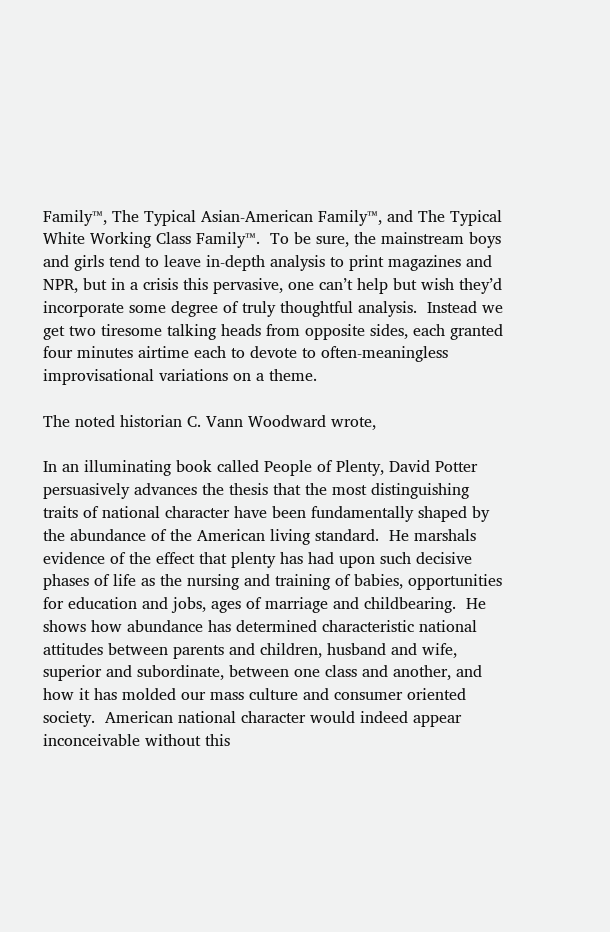Family™, The Typical Asian-American Family™, and The Typical White Working Class Family™.  To be sure, the mainstream boys and girls tend to leave in-depth analysis to print magazines and NPR, but in a crisis this pervasive, one can’t help but wish they’d incorporate some degree of truly thoughtful analysis.  Instead we get two tiresome talking heads from opposite sides, each granted four minutes airtime each to devote to often-meaningless improvisational variations on a theme.

The noted historian C. Vann Woodward wrote,

In an illuminating book called People of Plenty, David Potter persuasively advances the thesis that the most distinguishing traits of national character have been fundamentally shaped by the abundance of the American living standard.  He marshals evidence of the effect that plenty has had upon such decisive phases of life as the nursing and training of babies, opportunities for education and jobs, ages of marriage and childbearing.  He shows how abundance has determined characteristic national attitudes between parents and children, husband and wife, superior and subordinate, between one class and another, and how it has molded our mass culture and consumer oriented society.  American national character would indeed appear inconceivable without this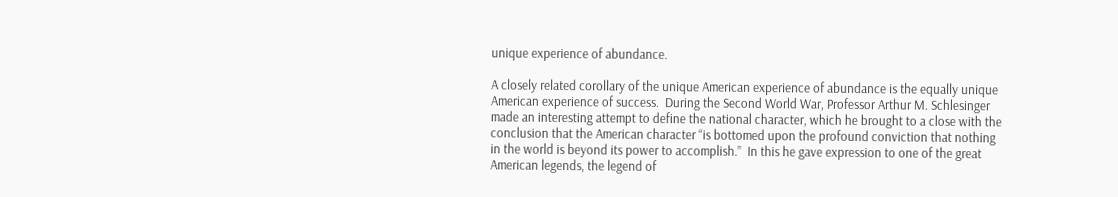unique experience of abundance.

A closely related corollary of the unique American experience of abundance is the equally unique American experience of success.  During the Second World War, Professor Arthur M. Schlesinger made an interesting attempt to define the national character, which he brought to a close with the conclusion that the American character “is bottomed upon the profound conviction that nothing in the world is beyond its power to accomplish.”  In this he gave expression to one of the great American legends, the legend of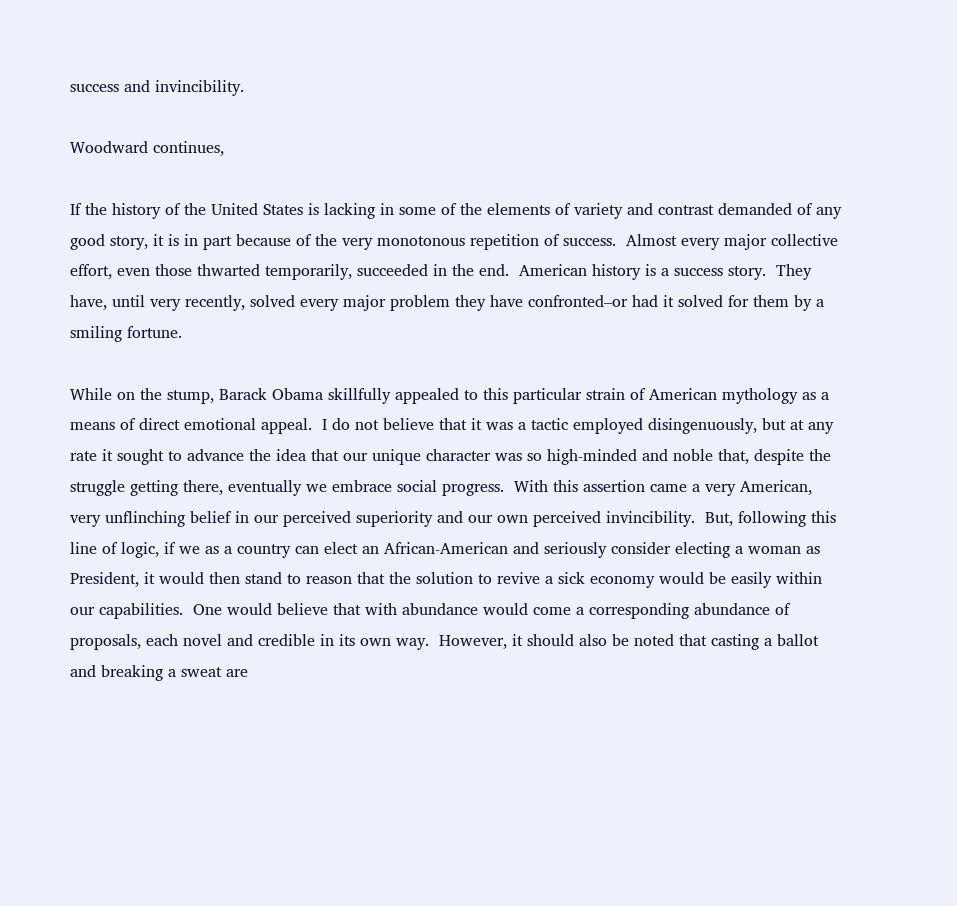success and invincibility.

Woodward continues,

If the history of the United States is lacking in some of the elements of variety and contrast demanded of any good story, it is in part because of the very monotonous repetition of success.  Almost every major collective effort, even those thwarted temporarily, succeeded in the end.  American history is a success story.  They have, until very recently, solved every major problem they have confronted–or had it solved for them by a smiling fortune.

While on the stump, Barack Obama skillfully appealed to this particular strain of American mythology as a means of direct emotional appeal.  I do not believe that it was a tactic employed disingenuously, but at any rate it sought to advance the idea that our unique character was so high-minded and noble that, despite the struggle getting there, eventually we embrace social progress.  With this assertion came a very American, very unflinching belief in our perceived superiority and our own perceived invincibility.  But, following this line of logic, if we as a country can elect an African-American and seriously consider electing a woman as President, it would then stand to reason that the solution to revive a sick economy would be easily within our capabilities.  One would believe that with abundance would come a corresponding abundance of proposals, each novel and credible in its own way.  However, it should also be noted that casting a ballot and breaking a sweat are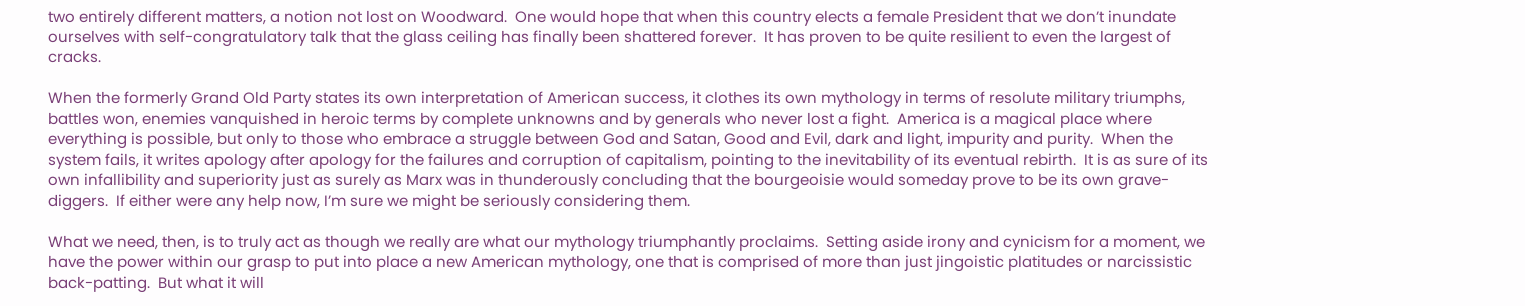two entirely different matters, a notion not lost on Woodward.  One would hope that when this country elects a female President that we don’t inundate ourselves with self-congratulatory talk that the glass ceiling has finally been shattered forever.  It has proven to be quite resilient to even the largest of cracks.

When the formerly Grand Old Party states its own interpretation of American success, it clothes its own mythology in terms of resolute military triumphs, battles won, enemies vanquished in heroic terms by complete unknowns and by generals who never lost a fight.  America is a magical place where everything is possible, but only to those who embrace a struggle between God and Satan, Good and Evil, dark and light, impurity and purity.  When the system fails, it writes apology after apology for the failures and corruption of capitalism, pointing to the inevitability of its eventual rebirth.  It is as sure of its own infallibility and superiority just as surely as Marx was in thunderously concluding that the bourgeoisie would someday prove to be its own grave-diggers.  If either were any help now, I’m sure we might be seriously considering them.

What we need, then, is to truly act as though we really are what our mythology triumphantly proclaims.  Setting aside irony and cynicism for a moment, we have the power within our grasp to put into place a new American mythology, one that is comprised of more than just jingoistic platitudes or narcissistic back-patting.  But what it will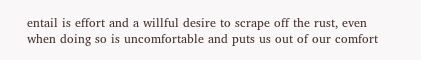entail is effort and a willful desire to scrape off the rust, even when doing so is uncomfortable and puts us out of our comfort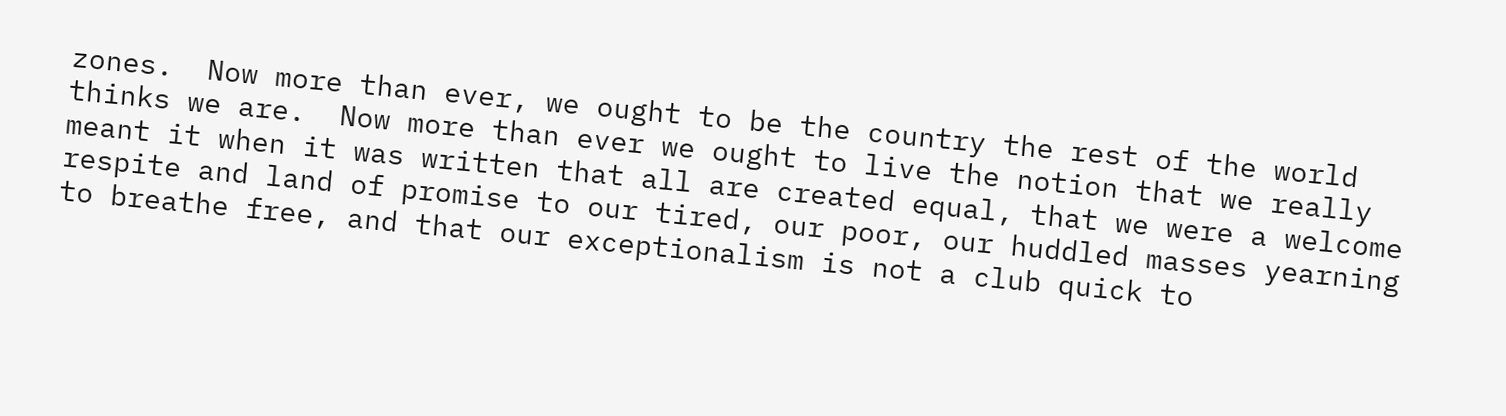zones.  Now more than ever, we ought to be the country the rest of the world thinks we are.  Now more than ever we ought to live the notion that we really meant it when it was written that all are created equal, that we were a welcome respite and land of promise to our tired, our poor, our huddled masses yearning to breathe free, and that our exceptionalism is not a club quick to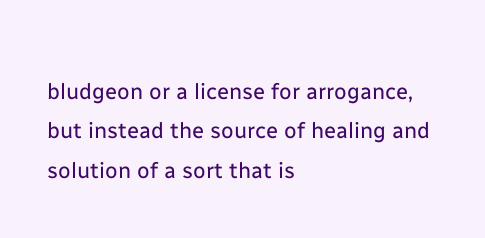bludgeon or a license for arrogance, but instead the source of healing and solution of a sort that is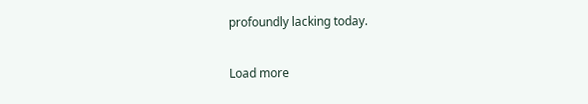profoundly lacking today.

Load more